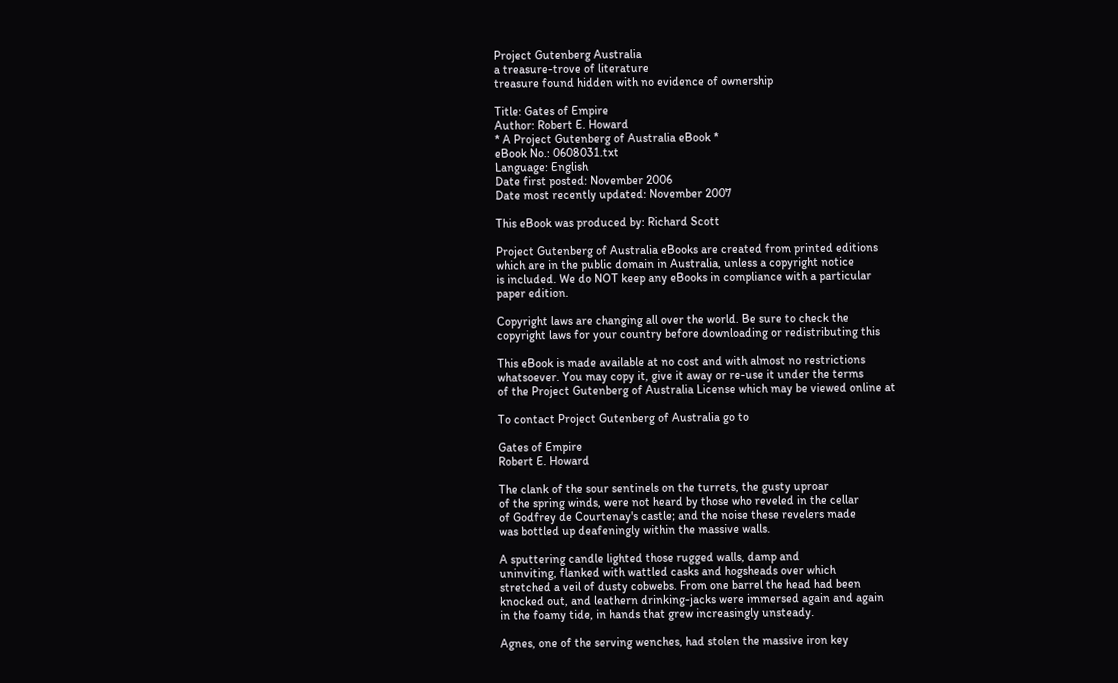Project Gutenberg Australia
a treasure-trove of literature
treasure found hidden with no evidence of ownership

Title: Gates of Empire
Author: Robert E. Howard
* A Project Gutenberg of Australia eBook *
eBook No.: 0608031.txt
Language: English
Date first posted: November 2006
Date most recently updated: November 2007

This eBook was produced by: Richard Scott

Project Gutenberg of Australia eBooks are created from printed editions
which are in the public domain in Australia, unless a copyright notice
is included. We do NOT keep any eBooks in compliance with a particular
paper edition.

Copyright laws are changing all over the world. Be sure to check the
copyright laws for your country before downloading or redistributing this

This eBook is made available at no cost and with almost no restrictions
whatsoever. You may copy it, give it away or re-use it under the terms
of the Project Gutenberg of Australia License which may be viewed online at

To contact Project Gutenberg of Australia go to

Gates of Empire
Robert E. Howard

The clank of the sour sentinels on the turrets, the gusty uproar
of the spring winds, were not heard by those who reveled in the cellar
of Godfrey de Courtenay's castle; and the noise these revelers made
was bottled up deafeningly within the massive walls.

A sputtering candle lighted those rugged walls, damp and
uninviting, flanked with wattled casks and hogsheads over which
stretched a veil of dusty cobwebs. From one barrel the head had been
knocked out, and leathern drinking-jacks were immersed again and again
in the foamy tide, in hands that grew increasingly unsteady.

Agnes, one of the serving wenches, had stolen the massive iron key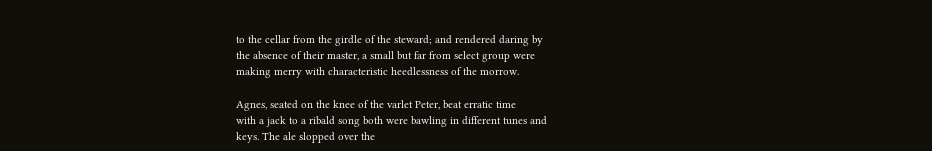to the cellar from the girdle of the steward; and rendered daring by
the absence of their master, a small but far from select group were
making merry with characteristic heedlessness of the morrow.

Agnes, seated on the knee of the varlet Peter, beat erratic time
with a jack to a ribald song both were bawling in different tunes and
keys. The ale slopped over the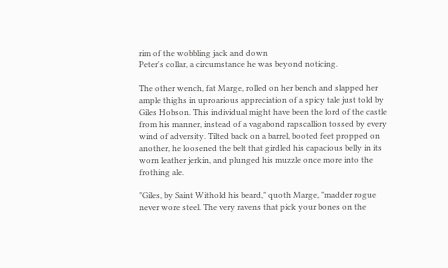rim of the wobbling jack and down
Peter's collar, a circumstance he was beyond noticing.

The other wench, fat Marge, rolled on her bench and slapped her
ample thighs in uproarious appreciation of a spicy tale just told by
Giles Hobson. This individual might have been the lord of the castle
from his manner, instead of a vagabond rapscallion tossed by every
wind of adversity. Tilted back on a barrel, booted feet propped on
another, he loosened the belt that girdled his capacious belly in its
worn leather jerkin, and plunged his muzzle once more into the
frothing ale.

"Giles, by Saint Withold his beard," quoth Marge, "madder rogue
never wore steel. The very ravens that pick your bones on the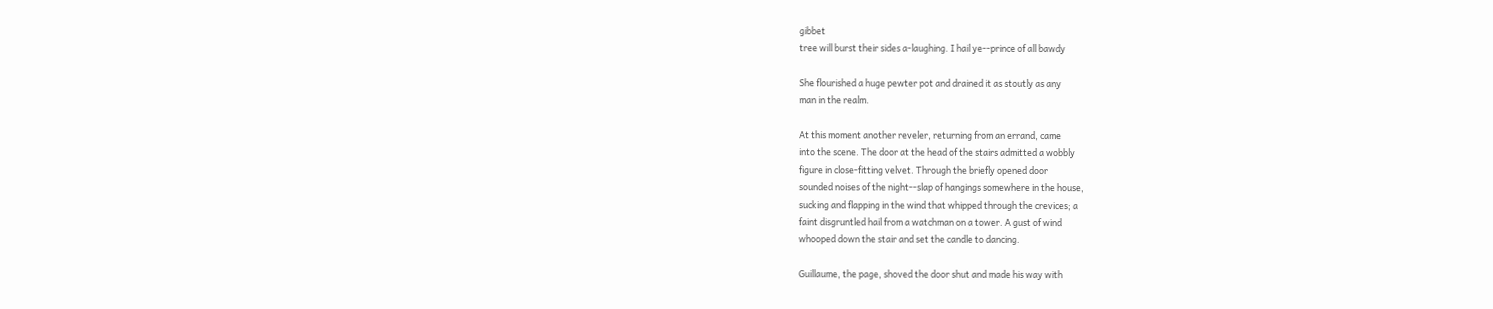gibbet
tree will burst their sides a-laughing. I hail ye--prince of all bawdy

She flourished a huge pewter pot and drained it as stoutly as any
man in the realm.

At this moment another reveler, returning from an errand, came
into the scene. The door at the head of the stairs admitted a wobbly
figure in close-fitting velvet. Through the briefly opened door
sounded noises of the night--slap of hangings somewhere in the house,
sucking and flapping in the wind that whipped through the crevices; a
faint disgruntled hail from a watchman on a tower. A gust of wind
whooped down the stair and set the candle to dancing.

Guillaume, the page, shoved the door shut and made his way with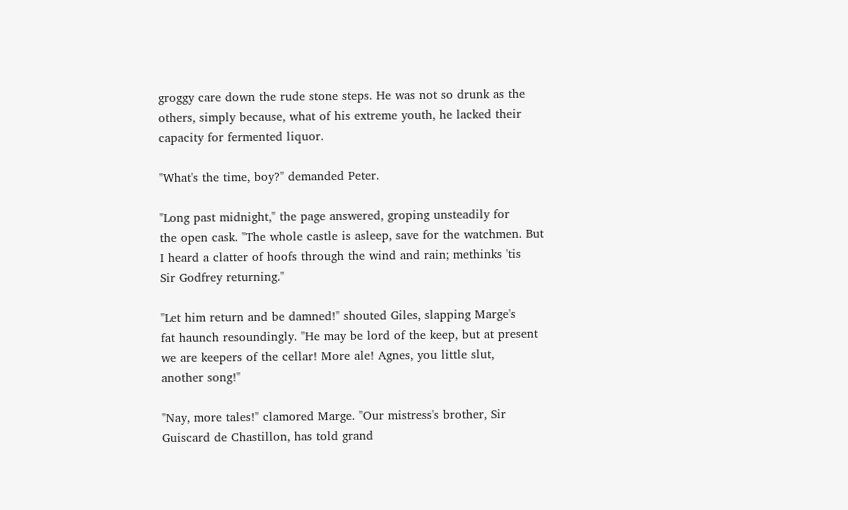groggy care down the rude stone steps. He was not so drunk as the
others, simply because, what of his extreme youth, he lacked their
capacity for fermented liquor.

"What's the time, boy?" demanded Peter.

"Long past midnight," the page answered, groping unsteadily for
the open cask. "The whole castle is asleep, save for the watchmen. But
I heard a clatter of hoofs through the wind and rain; methinks 'tis
Sir Godfrey returning."

"Let him return and be damned!" shouted Giles, slapping Marge's
fat haunch resoundingly. "He may be lord of the keep, but at present
we are keepers of the cellar! More ale! Agnes, you little slut,
another song!"

"Nay, more tales!" clamored Marge. "Our mistress's brother, Sir
Guiscard de Chastillon, has told grand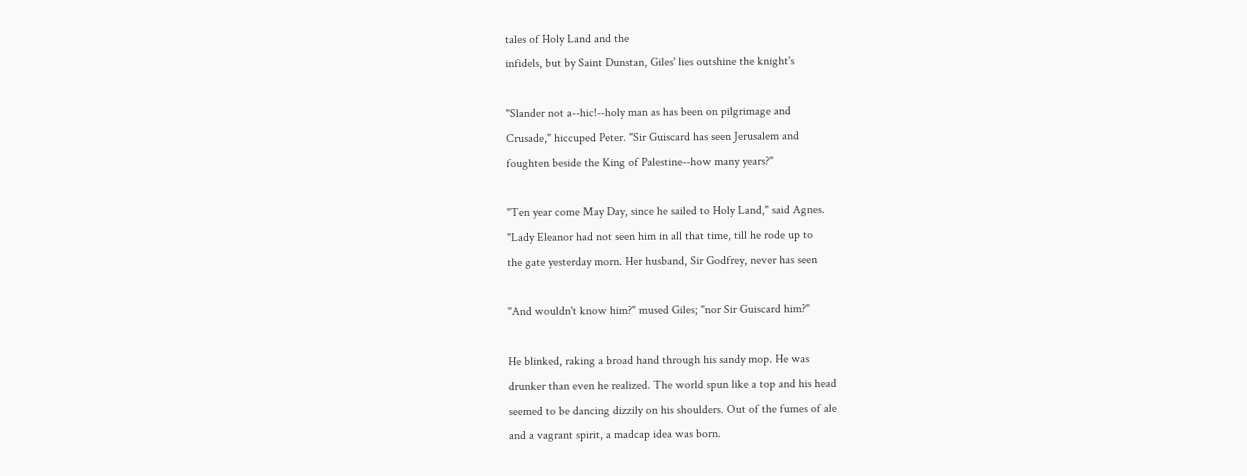tales of Holy Land and the
infidels, but by Saint Dunstan, Giles' lies outshine the knight's

"Slander not a--hic!--holy man as has been on pilgrimage and
Crusade," hiccuped Peter. "Sir Guiscard has seen Jerusalem and
foughten beside the King of Palestine--how many years?"

"Ten year come May Day, since he sailed to Holy Land," said Agnes.
"Lady Eleanor had not seen him in all that time, till he rode up to
the gate yesterday morn. Her husband, Sir Godfrey, never has seen

"And wouldn't know him?" mused Giles; "nor Sir Guiscard him?"

He blinked, raking a broad hand through his sandy mop. He was
drunker than even he realized. The world spun like a top and his head
seemed to be dancing dizzily on his shoulders. Out of the fumes of ale
and a vagrant spirit, a madcap idea was born.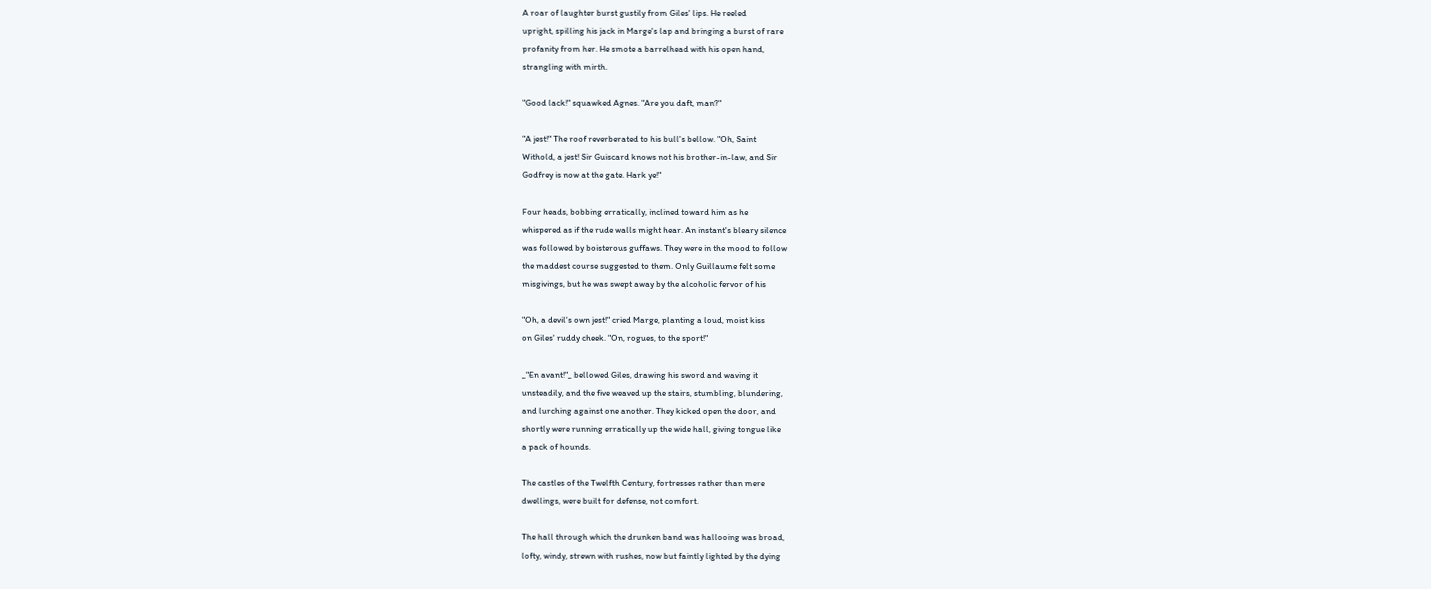A roar of laughter burst gustily from Giles' lips. He reeled
upright, spilling his jack in Marge's lap and bringing a burst of rare
profanity from her. He smote a barrelhead with his open hand,
strangling with mirth.

"Good lack!" squawked Agnes. "Are you daft, man?"

"A jest!" The roof reverberated to his bull's bellow. "Oh, Saint
Withold, a jest! Sir Guiscard knows not his brother-in-law, and Sir
Godfrey is now at the gate. Hark ye!"

Four heads, bobbing erratically, inclined toward him as he
whispered as if the rude walls might hear. An instant's bleary silence
was followed by boisterous guffaws. They were in the mood to follow
the maddest course suggested to them. Only Guillaume felt some
misgivings, but he was swept away by the alcoholic fervor of his

"Oh, a devil's own jest!" cried Marge, planting a loud, moist kiss
on Giles' ruddy cheek. "On, rogues, to the sport!"

_"En avant!"_ bellowed Giles, drawing his sword and waving it
unsteadily, and the five weaved up the stairs, stumbling, blundering,
and lurching against one another. They kicked open the door, and
shortly were running erratically up the wide hall, giving tongue like
a pack of hounds.

The castles of the Twelfth Century, fortresses rather than mere
dwellings, were built for defense, not comfort.

The hall through which the drunken band was hallooing was broad,
lofty, windy, strewn with rushes, now but faintly lighted by the dying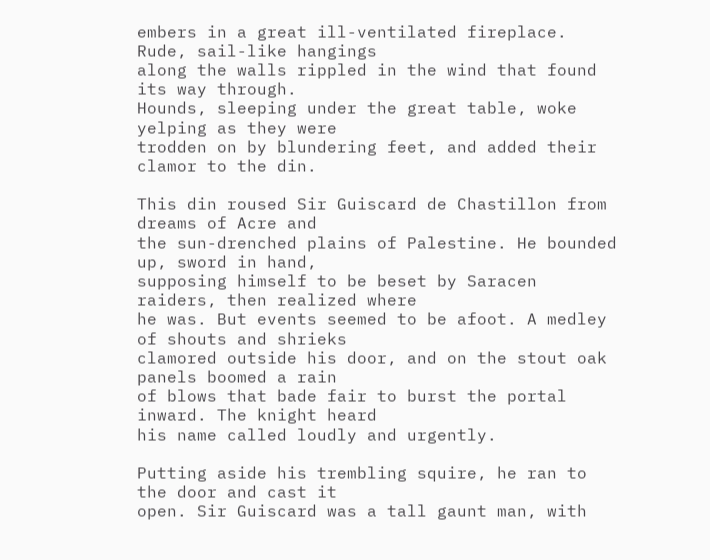embers in a great ill-ventilated fireplace. Rude, sail-like hangings
along the walls rippled in the wind that found its way through.
Hounds, sleeping under the great table, woke yelping as they were
trodden on by blundering feet, and added their clamor to the din.

This din roused Sir Guiscard de Chastillon from dreams of Acre and
the sun-drenched plains of Palestine. He bounded up, sword in hand,
supposing himself to be beset by Saracen raiders, then realized where
he was. But events seemed to be afoot. A medley of shouts and shrieks
clamored outside his door, and on the stout oak panels boomed a rain
of blows that bade fair to burst the portal inward. The knight heard
his name called loudly and urgently.

Putting aside his trembling squire, he ran to the door and cast it
open. Sir Guiscard was a tall gaunt man, with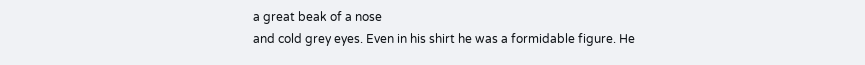a great beak of a nose
and cold grey eyes. Even in his shirt he was a formidable figure. He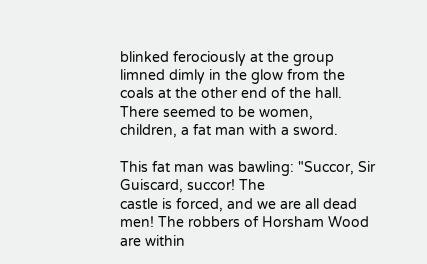blinked ferociously at the group limned dimly in the glow from the
coals at the other end of the hall. There seemed to be women,
children, a fat man with a sword.

This fat man was bawling: "Succor, Sir Guiscard, succor! The
castle is forced, and we are all dead men! The robbers of Horsham Wood
are within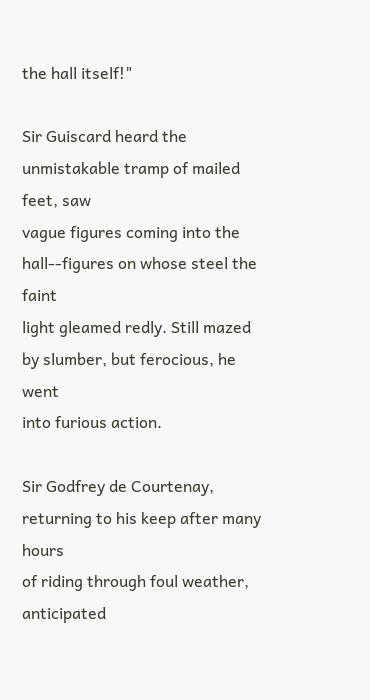the hall itself!"

Sir Guiscard heard the unmistakable tramp of mailed feet, saw
vague figures coming into the hall--figures on whose steel the faint
light gleamed redly. Still mazed by slumber, but ferocious, he went
into furious action.

Sir Godfrey de Courtenay, returning to his keep after many hours
of riding through foul weather, anticipated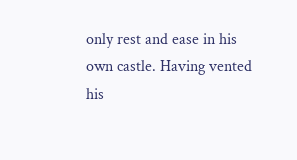only rest and ease in his
own castle. Having vented his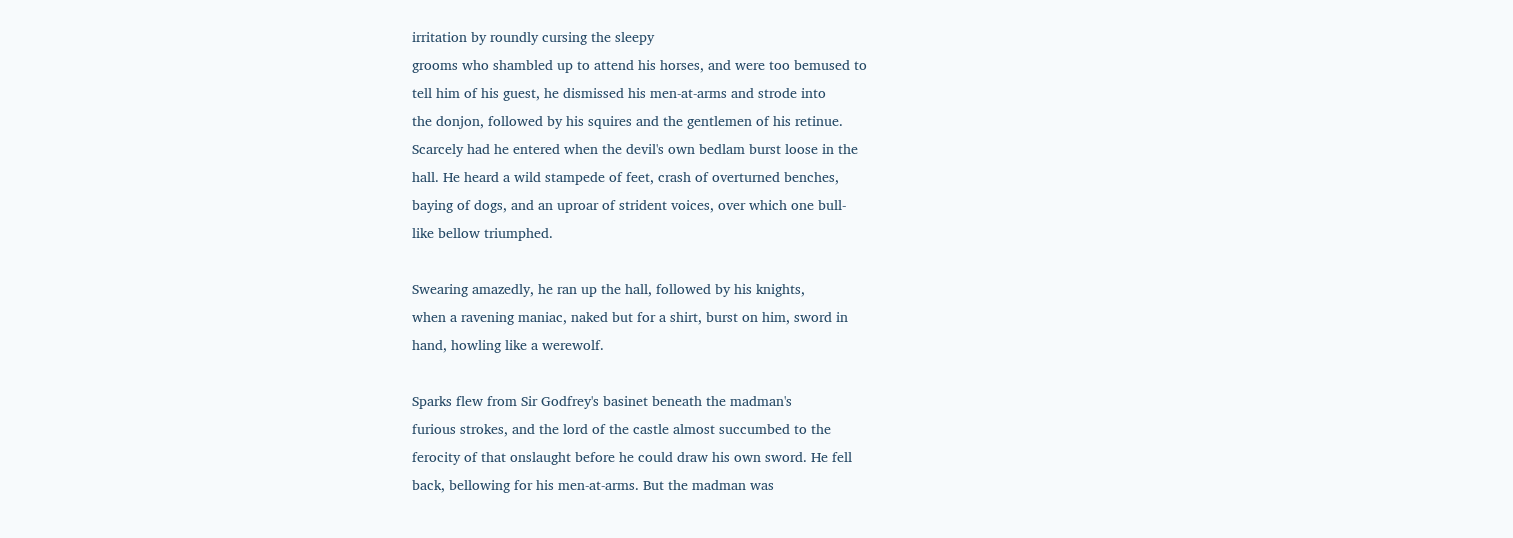irritation by roundly cursing the sleepy
grooms who shambled up to attend his horses, and were too bemused to
tell him of his guest, he dismissed his men-at-arms and strode into
the donjon, followed by his squires and the gentlemen of his retinue.
Scarcely had he entered when the devil's own bedlam burst loose in the
hall. He heard a wild stampede of feet, crash of overturned benches,
baying of dogs, and an uproar of strident voices, over which one bull-
like bellow triumphed.

Swearing amazedly, he ran up the hall, followed by his knights,
when a ravening maniac, naked but for a shirt, burst on him, sword in
hand, howling like a werewolf.

Sparks flew from Sir Godfrey's basinet beneath the madman's
furious strokes, and the lord of the castle almost succumbed to the
ferocity of that onslaught before he could draw his own sword. He fell
back, bellowing for his men-at-arms. But the madman was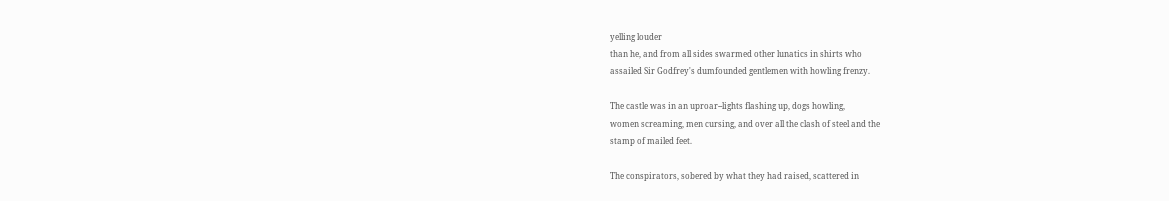yelling louder
than he, and from all sides swarmed other lunatics in shirts who
assailed Sir Godfrey's dumfounded gentlemen with howling frenzy.

The castle was in an uproar--lights flashing up, dogs howling,
women screaming, men cursing, and over all the clash of steel and the
stamp of mailed feet.

The conspirators, sobered by what they had raised, scattered in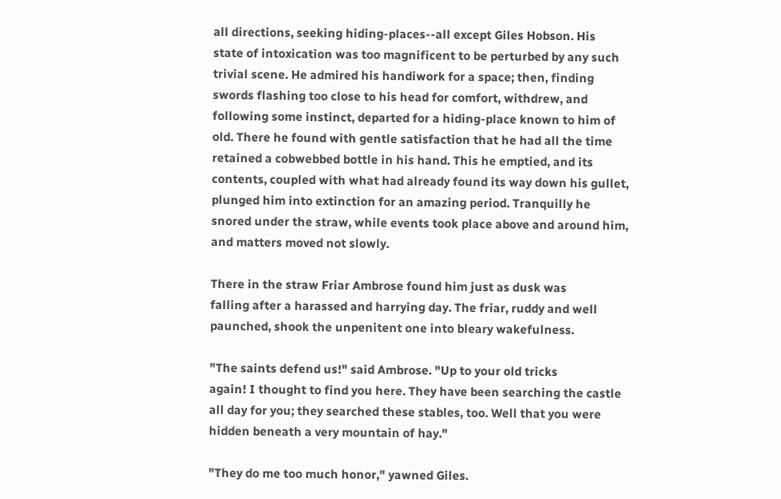all directions, seeking hiding-places--all except Giles Hobson. His
state of intoxication was too magnificent to be perturbed by any such
trivial scene. He admired his handiwork for a space; then, finding
swords flashing too close to his head for comfort, withdrew, and
following some instinct, departed for a hiding-place known to him of
old. There he found with gentle satisfaction that he had all the time
retained a cobwebbed bottle in his hand. This he emptied, and its
contents, coupled with what had already found its way down his gullet,
plunged him into extinction for an amazing period. Tranquilly he
snored under the straw, while events took place above and around him,
and matters moved not slowly.

There in the straw Friar Ambrose found him just as dusk was
falling after a harassed and harrying day. The friar, ruddy and well
paunched, shook the unpenitent one into bleary wakefulness.

"The saints defend us!" said Ambrose. "Up to your old tricks
again! I thought to find you here. They have been searching the castle
all day for you; they searched these stables, too. Well that you were
hidden beneath a very mountain of hay."

"They do me too much honor," yawned Giles.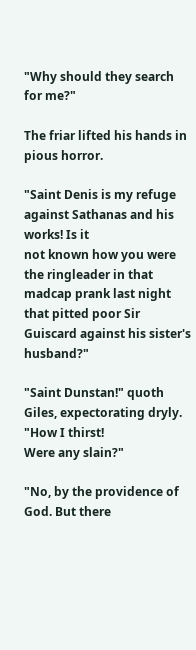"Why should they search
for me?"

The friar lifted his hands in pious horror.

"Saint Denis is my refuge against Sathanas and his works! Is it
not known how you were the ringleader in that madcap prank last night
that pitted poor Sir Guiscard against his sister's husband?"

"Saint Dunstan!" quoth Giles, expectorating dryly. "How I thirst!
Were any slain?"

"No, by the providence of God. But there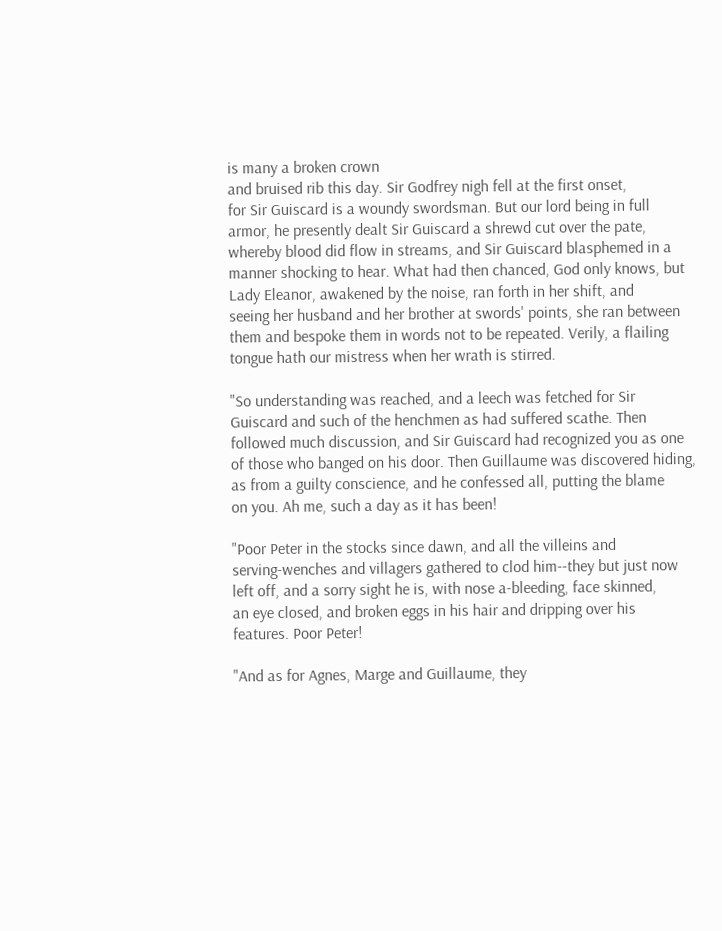is many a broken crown
and bruised rib this day. Sir Godfrey nigh fell at the first onset,
for Sir Guiscard is a woundy swordsman. But our lord being in full
armor, he presently dealt Sir Guiscard a shrewd cut over the pate,
whereby blood did flow in streams, and Sir Guiscard blasphemed in a
manner shocking to hear. What had then chanced, God only knows, but
Lady Eleanor, awakened by the noise, ran forth in her shift, and
seeing her husband and her brother at swords' points, she ran between
them and bespoke them in words not to be repeated. Verily, a flailing
tongue hath our mistress when her wrath is stirred.

"So understanding was reached, and a leech was fetched for Sir
Guiscard and such of the henchmen as had suffered scathe. Then
followed much discussion, and Sir Guiscard had recognized you as one
of those who banged on his door. Then Guillaume was discovered hiding,
as from a guilty conscience, and he confessed all, putting the blame
on you. Ah me, such a day as it has been!

"Poor Peter in the stocks since dawn, and all the villeins and
serving-wenches and villagers gathered to clod him--they but just now
left off, and a sorry sight he is, with nose a-bleeding, face skinned,
an eye closed, and broken eggs in his hair and dripping over his
features. Poor Peter!

"And as for Agnes, Marge and Guillaume, they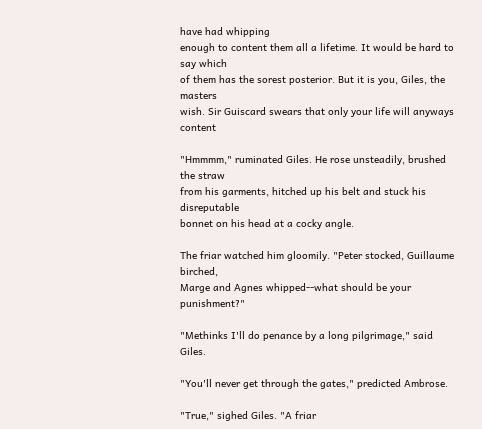have had whipping
enough to content them all a lifetime. It would be hard to say which
of them has the sorest posterior. But it is you, Giles, the masters
wish. Sir Guiscard swears that only your life will anyways content

"Hmmmm," ruminated Giles. He rose unsteadily, brushed the straw
from his garments, hitched up his belt and stuck his disreputable
bonnet on his head at a cocky angle.

The friar watched him gloomily. "Peter stocked, Guillaume birched,
Marge and Agnes whipped--what should be your punishment?"

"Methinks I'll do penance by a long pilgrimage," said Giles.

"You'll never get through the gates," predicted Ambrose.

"True," sighed Giles. "A friar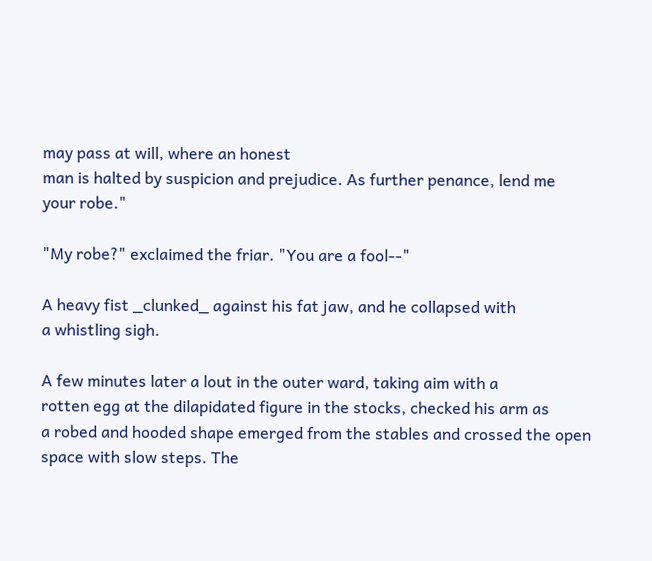may pass at will, where an honest
man is halted by suspicion and prejudice. As further penance, lend me
your robe."

"My robe?" exclaimed the friar. "You are a fool--"

A heavy fist _clunked_ against his fat jaw, and he collapsed with
a whistling sigh.

A few minutes later a lout in the outer ward, taking aim with a
rotten egg at the dilapidated figure in the stocks, checked his arm as
a robed and hooded shape emerged from the stables and crossed the open
space with slow steps. The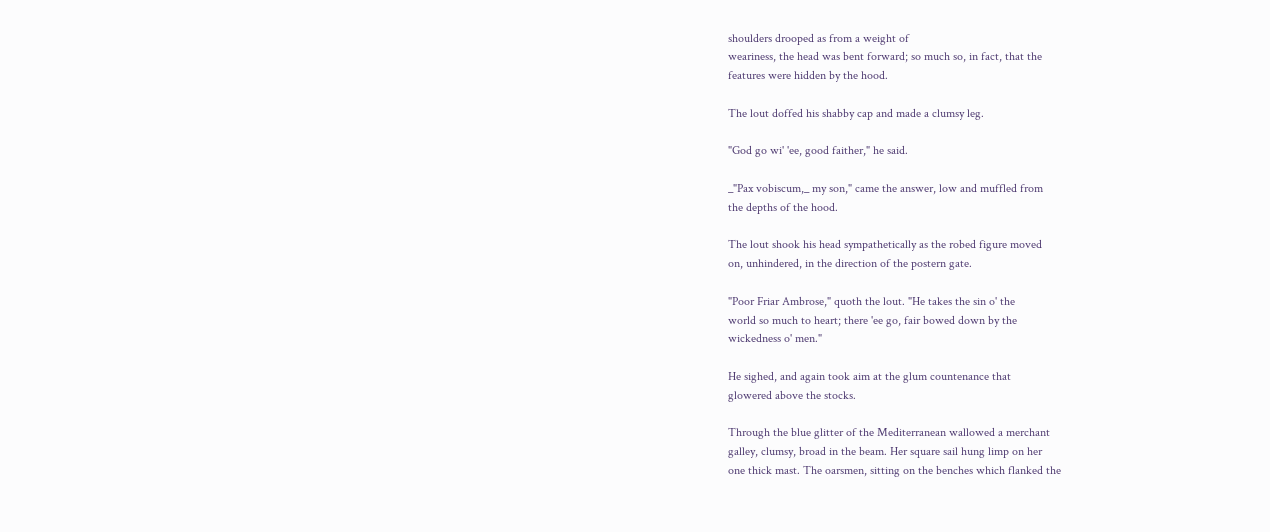shoulders drooped as from a weight of
weariness, the head was bent forward; so much so, in fact, that the
features were hidden by the hood.

The lout doffed his shabby cap and made a clumsy leg.

"God go wi' 'ee, good faither," he said.

_"Pax vobiscum,_ my son," came the answer, low and muffled from
the depths of the hood.

The lout shook his head sympathetically as the robed figure moved
on, unhindered, in the direction of the postern gate.

"Poor Friar Ambrose," quoth the lout. "He takes the sin o' the
world so much to heart; there 'ee go, fair bowed down by the
wickedness o' men."

He sighed, and again took aim at the glum countenance that
glowered above the stocks.

Through the blue glitter of the Mediterranean wallowed a merchant
galley, clumsy, broad in the beam. Her square sail hung limp on her
one thick mast. The oarsmen, sitting on the benches which flanked the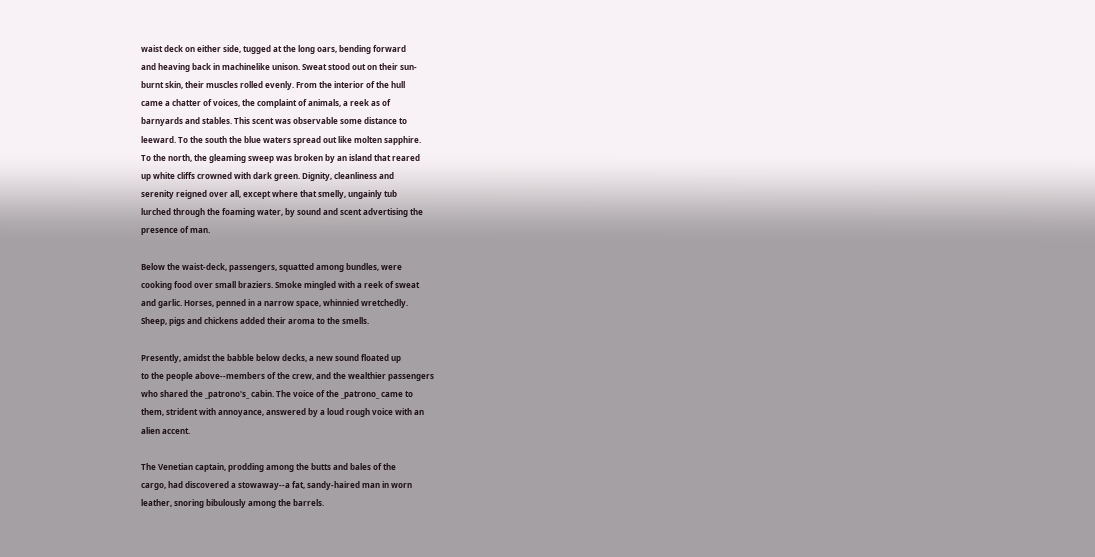waist deck on either side, tugged at the long oars, bending forward
and heaving back in machinelike unison. Sweat stood out on their sun-
burnt skin, their muscles rolled evenly. From the interior of the hull
came a chatter of voices, the complaint of animals, a reek as of
barnyards and stables. This scent was observable some distance to
leeward. To the south the blue waters spread out like molten sapphire.
To the north, the gleaming sweep was broken by an island that reared
up white cliffs crowned with dark green. Dignity, cleanliness and
serenity reigned over all, except where that smelly, ungainly tub
lurched through the foaming water, by sound and scent advertising the
presence of man.

Below the waist-deck, passengers, squatted among bundles, were
cooking food over small braziers. Smoke mingled with a reek of sweat
and garlic. Horses, penned in a narrow space, whinnied wretchedly.
Sheep, pigs and chickens added their aroma to the smells.

Presently, amidst the babble below decks, a new sound floated up
to the people above--members of the crew, and the wealthier passengers
who shared the _patrono's_ cabin. The voice of the _patrono_ came to
them, strident with annoyance, answered by a loud rough voice with an
alien accent.

The Venetian captain, prodding among the butts and bales of the
cargo, had discovered a stowaway--a fat, sandy-haired man in worn
leather, snoring bibulously among the barrels.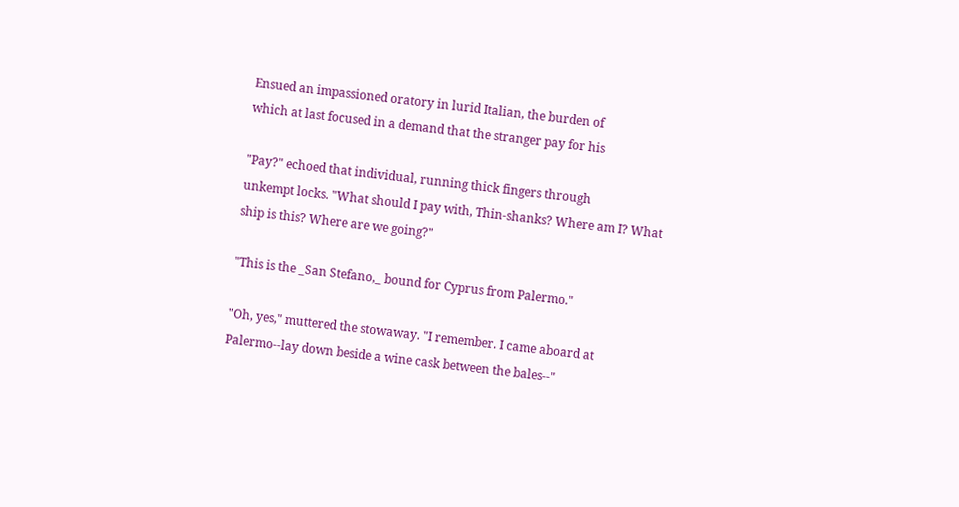Ensued an impassioned oratory in lurid Italian, the burden of
which at last focused in a demand that the stranger pay for his

"Pay?" echoed that individual, running thick fingers through
unkempt locks. "What should I pay with, Thin-shanks? Where am I? What
ship is this? Where are we going?"

"This is the _San Stefano,_ bound for Cyprus from Palermo."

"Oh, yes," muttered the stowaway. "I remember. I came aboard at
Palermo--lay down beside a wine cask between the bales--"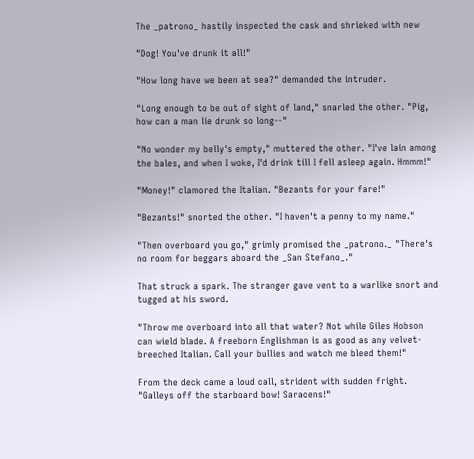The _patrono_ hastily inspected the cask and shrieked with new

"Dog! You've drunk it all!"

"How long have we been at sea?" demanded the intruder.

"Long enough to be out of sight of land," snarled the other. "Pig,
how can a man lie drunk so long--"

"No wonder my belly's empty," muttered the other. "I've lain among
the bales, and when I woke, I'd drink till I fell asleep again. Hmmm!"

"Money!" clamored the Italian. "Bezants for your fare!"

"Bezants!" snorted the other. "I haven't a penny to my name."

"Then overboard you go," grimly promised the _patrono._ "There's
no room for beggars aboard the _San Stefano_."

That struck a spark. The stranger gave vent to a warlike snort and
tugged at his sword.

"Throw me overboard into all that water? Not while Giles Hobson
can wield blade. A freeborn Englishman is as good as any velvet-
breeched Italian. Call your bullies and watch me bleed them!"

From the deck came a loud call, strident with sudden fright.
"Galleys off the starboard bow! Saracens!"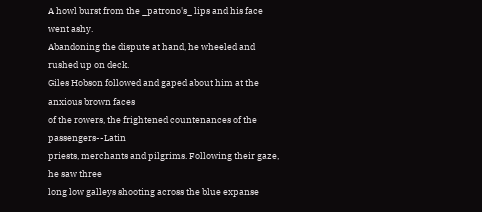A howl burst from the _patrono's_ lips and his face went ashy.
Abandoning the dispute at hand, he wheeled and rushed up on deck.
Giles Hobson followed and gaped about him at the anxious brown faces
of the rowers, the frightened countenances of the passengers--Latin
priests, merchants and pilgrims. Following their gaze, he saw three
long low galleys shooting across the blue expanse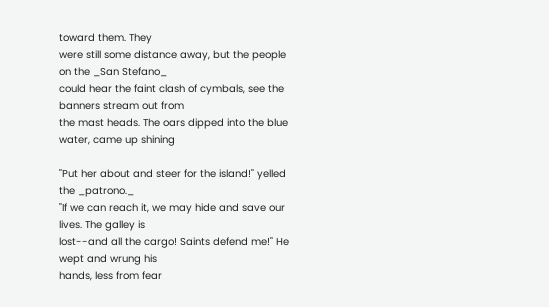toward them. They
were still some distance away, but the people on the _San Stefano_
could hear the faint clash of cymbals, see the banners stream out from
the mast heads. The oars dipped into the blue water, came up shining

"Put her about and steer for the island!" yelled the _patrono._
"If we can reach it, we may hide and save our lives. The galley is
lost--and all the cargo! Saints defend me!" He wept and wrung his
hands, less from fear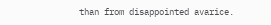than from disappointed avarice.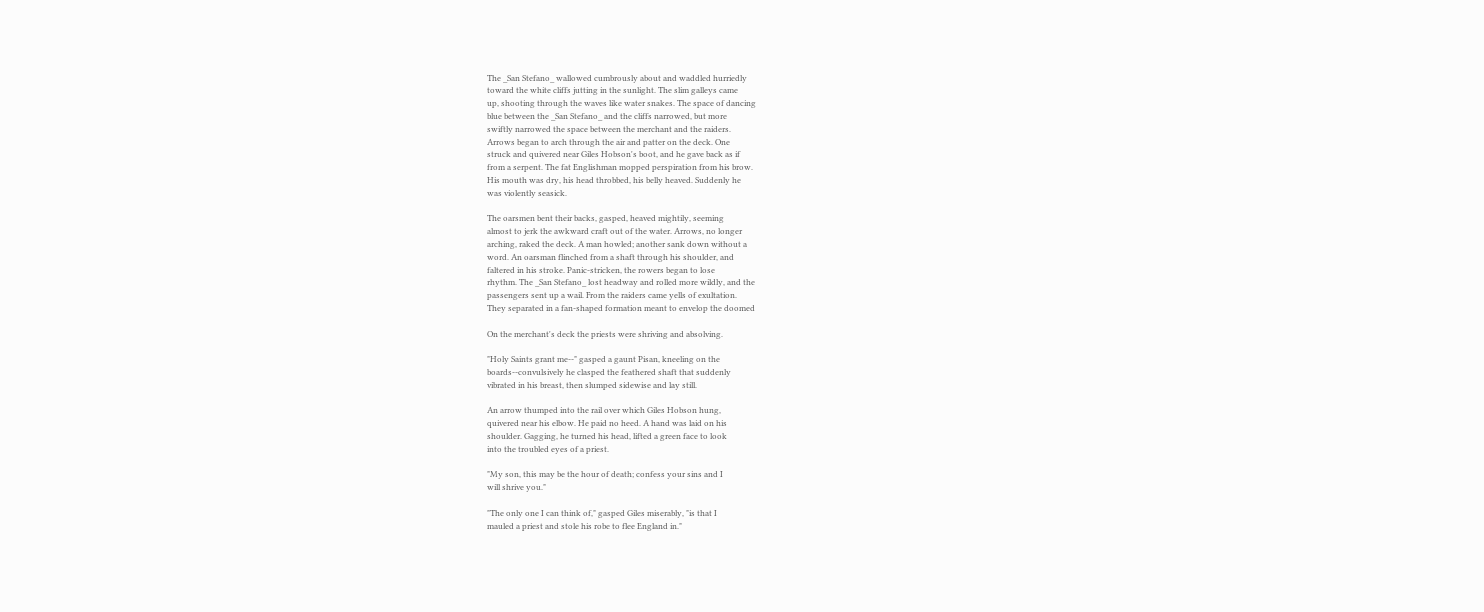The _San Stefano_ wallowed cumbrously about and waddled hurriedly
toward the white cliffs jutting in the sunlight. The slim galleys came
up, shooting through the waves like water snakes. The space of dancing
blue between the _San Stefano_ and the cliffs narrowed, but more
swiftly narrowed the space between the merchant and the raiders.
Arrows began to arch through the air and patter on the deck. One
struck and quivered near Giles Hobson's boot, and he gave back as if
from a serpent. The fat Englishman mopped perspiration from his brow.
His mouth was dry, his head throbbed, his belly heaved. Suddenly he
was violently seasick.

The oarsmen bent their backs, gasped, heaved mightily, seeming
almost to jerk the awkward craft out of the water. Arrows, no longer
arching, raked the deck. A man howled; another sank down without a
word. An oarsman flinched from a shaft through his shoulder, and
faltered in his stroke. Panic-stricken, the rowers began to lose
rhythm. The _San Stefano_ lost headway and rolled more wildly, and the
passengers sent up a wail. From the raiders came yells of exultation.
They separated in a fan-shaped formation meant to envelop the doomed

On the merchant's deck the priests were shriving and absolving.

"Holy Saints grant me--" gasped a gaunt Pisan, kneeling on the
boards--convulsively he clasped the feathered shaft that suddenly
vibrated in his breast, then slumped sidewise and lay still.

An arrow thumped into the rail over which Giles Hobson hung,
quivered near his elbow. He paid no heed. A hand was laid on his
shoulder. Gagging, he turned his head, lifted a green face to look
into the troubled eyes of a priest.

"My son, this may be the hour of death; confess your sins and I
will shrive you."

"The only one I can think of," gasped Giles miserably, "is that I
mauled a priest and stole his robe to flee England in."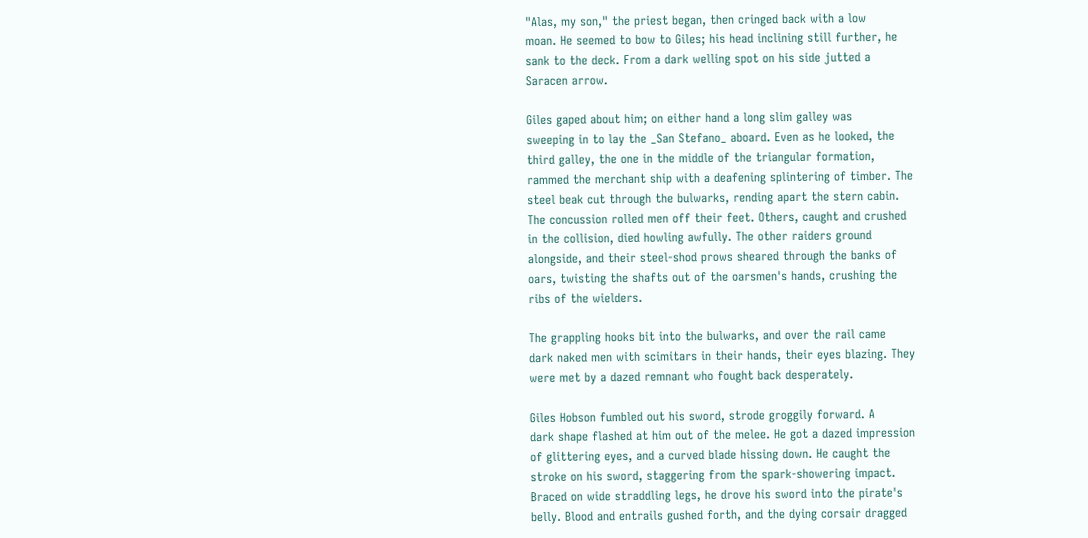"Alas, my son," the priest began, then cringed back with a low
moan. He seemed to bow to Giles; his head inclining still further, he
sank to the deck. From a dark welling spot on his side jutted a
Saracen arrow.

Giles gaped about him; on either hand a long slim galley was
sweeping in to lay the _San Stefano_ aboard. Even as he looked, the
third galley, the one in the middle of the triangular formation,
rammed the merchant ship with a deafening splintering of timber. The
steel beak cut through the bulwarks, rending apart the stern cabin.
The concussion rolled men off their feet. Others, caught and crushed
in the collision, died howling awfully. The other raiders ground
alongside, and their steel-shod prows sheared through the banks of
oars, twisting the shafts out of the oarsmen's hands, crushing the
ribs of the wielders.

The grappling hooks bit into the bulwarks, and over the rail came
dark naked men with scimitars in their hands, their eyes blazing. They
were met by a dazed remnant who fought back desperately.

Giles Hobson fumbled out his sword, strode groggily forward. A
dark shape flashed at him out of the melee. He got a dazed impression
of glittering eyes, and a curved blade hissing down. He caught the
stroke on his sword, staggering from the spark-showering impact.
Braced on wide straddling legs, he drove his sword into the pirate's
belly. Blood and entrails gushed forth, and the dying corsair dragged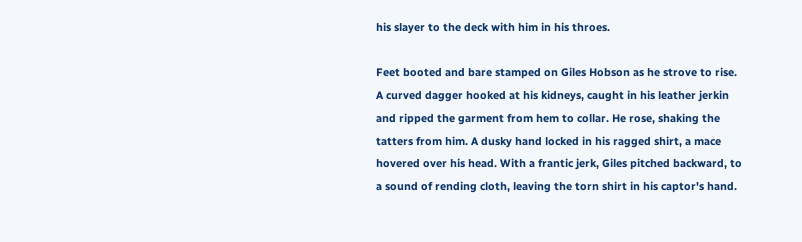his slayer to the deck with him in his throes.

Feet booted and bare stamped on Giles Hobson as he strove to rise.
A curved dagger hooked at his kidneys, caught in his leather jerkin
and ripped the garment from hem to collar. He rose, shaking the
tatters from him. A dusky hand locked in his ragged shirt, a mace
hovered over his head. With a frantic jerk, Giles pitched backward, to
a sound of rending cloth, leaving the torn shirt in his captor's hand.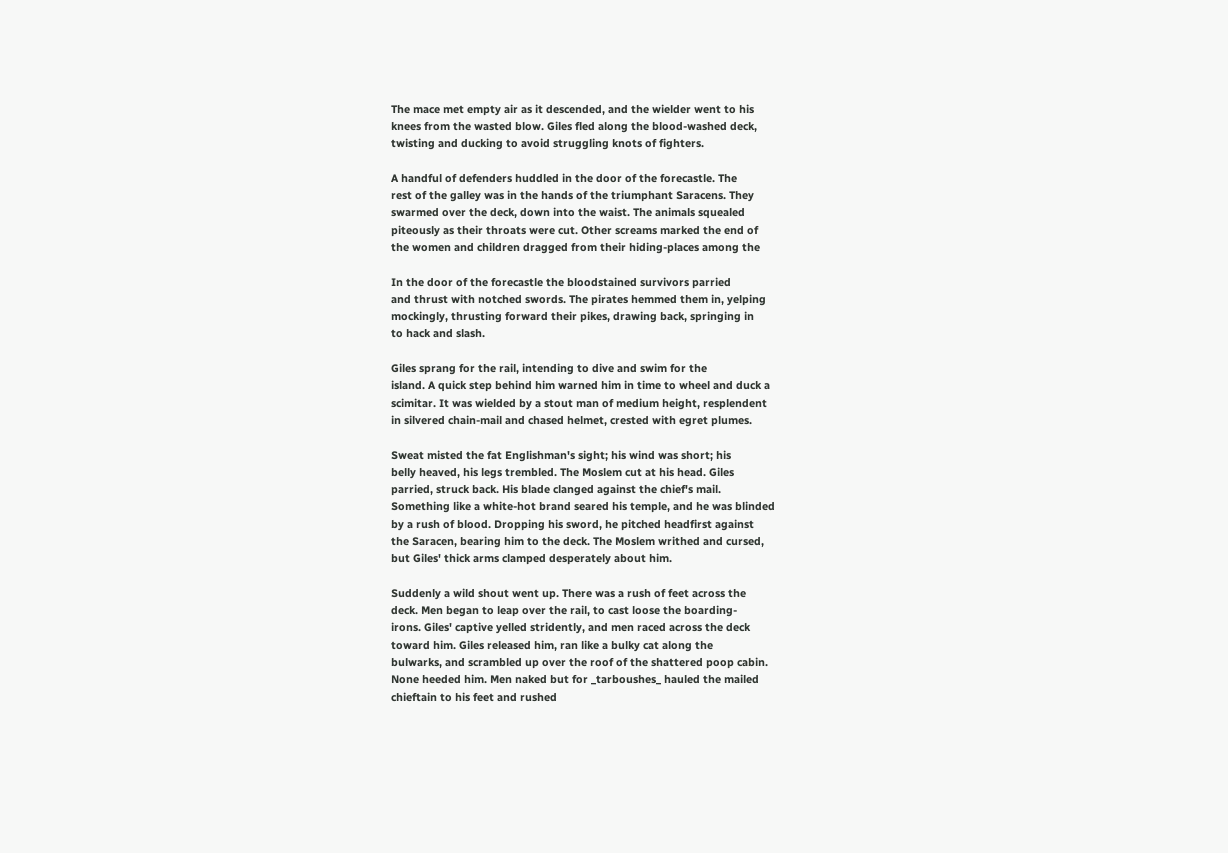The mace met empty air as it descended, and the wielder went to his
knees from the wasted blow. Giles fled along the blood-washed deck,
twisting and ducking to avoid struggling knots of fighters.

A handful of defenders huddled in the door of the forecastle. The
rest of the galley was in the hands of the triumphant Saracens. They
swarmed over the deck, down into the waist. The animals squealed
piteously as their throats were cut. Other screams marked the end of
the women and children dragged from their hiding-places among the

In the door of the forecastle the bloodstained survivors parried
and thrust with notched swords. The pirates hemmed them in, yelping
mockingly, thrusting forward their pikes, drawing back, springing in
to hack and slash.

Giles sprang for the rail, intending to dive and swim for the
island. A quick step behind him warned him in time to wheel and duck a
scimitar. It was wielded by a stout man of medium height, resplendent
in silvered chain-mail and chased helmet, crested with egret plumes.

Sweat misted the fat Englishman's sight; his wind was short; his
belly heaved, his legs trembled. The Moslem cut at his head. Giles
parried, struck back. His blade clanged against the chief's mail.
Something like a white-hot brand seared his temple, and he was blinded
by a rush of blood. Dropping his sword, he pitched headfirst against
the Saracen, bearing him to the deck. The Moslem writhed and cursed,
but Giles' thick arms clamped desperately about him.

Suddenly a wild shout went up. There was a rush of feet across the
deck. Men began to leap over the rail, to cast loose the boarding-
irons. Giles' captive yelled stridently, and men raced across the deck
toward him. Giles released him, ran like a bulky cat along the
bulwarks, and scrambled up over the roof of the shattered poop cabin.
None heeded him. Men naked but for _tarboushes_ hauled the mailed
chieftain to his feet and rushed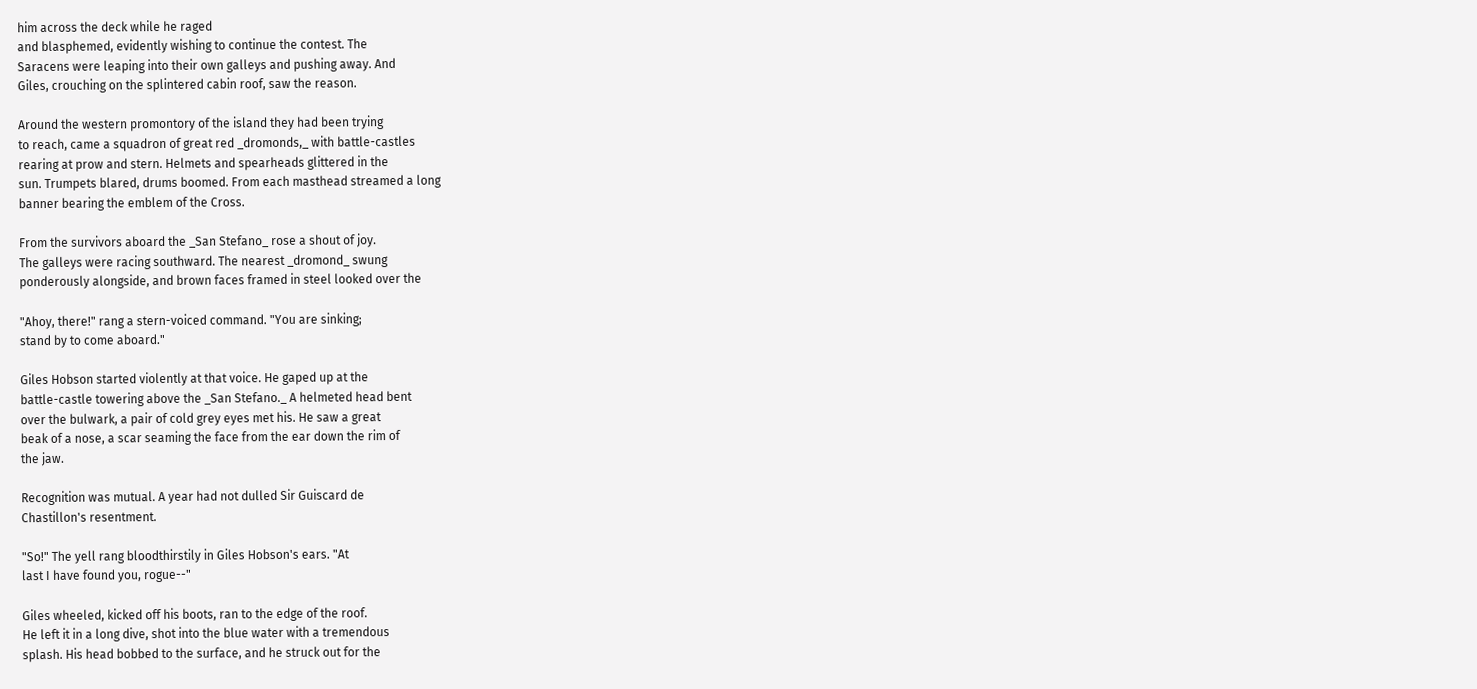him across the deck while he raged
and blasphemed, evidently wishing to continue the contest. The
Saracens were leaping into their own galleys and pushing away. And
Giles, crouching on the splintered cabin roof, saw the reason.

Around the western promontory of the island they had been trying
to reach, came a squadron of great red _dromonds,_ with battle-castles
rearing at prow and stern. Helmets and spearheads glittered in the
sun. Trumpets blared, drums boomed. From each masthead streamed a long
banner bearing the emblem of the Cross.

From the survivors aboard the _San Stefano_ rose a shout of joy.
The galleys were racing southward. The nearest _dromond_ swung
ponderously alongside, and brown faces framed in steel looked over the

"Ahoy, there!" rang a stern-voiced command. "You are sinking;
stand by to come aboard."

Giles Hobson started violently at that voice. He gaped up at the
battle-castle towering above the _San Stefano._ A helmeted head bent
over the bulwark, a pair of cold grey eyes met his. He saw a great
beak of a nose, a scar seaming the face from the ear down the rim of
the jaw.

Recognition was mutual. A year had not dulled Sir Guiscard de
Chastillon's resentment.

"So!" The yell rang bloodthirstily in Giles Hobson's ears. "At
last I have found you, rogue--"

Giles wheeled, kicked off his boots, ran to the edge of the roof.
He left it in a long dive, shot into the blue water with a tremendous
splash. His head bobbed to the surface, and he struck out for the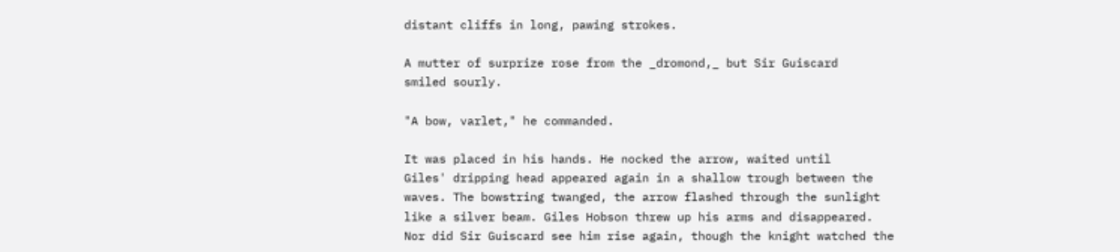distant cliffs in long, pawing strokes.

A mutter of surprize rose from the _dromond,_ but Sir Guiscard
smiled sourly.

"A bow, varlet," he commanded.

It was placed in his hands. He nocked the arrow, waited until
Giles' dripping head appeared again in a shallow trough between the
waves. The bowstring twanged, the arrow flashed through the sunlight
like a silver beam. Giles Hobson threw up his arms and disappeared.
Nor did Sir Guiscard see him rise again, though the knight watched the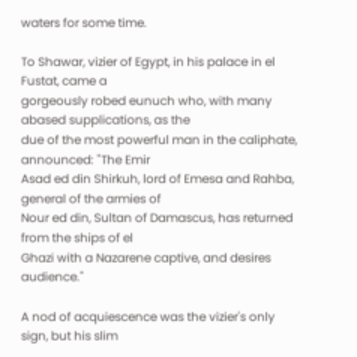waters for some time.

To Shawar, vizier of Egypt, in his palace in el Fustat, came a
gorgeously robed eunuch who, with many abased supplications, as the
due of the most powerful man in the caliphate, announced: "The Emir
Asad ed din Shirkuh, lord of Emesa and Rahba, general of the armies of
Nour ed din, Sultan of Damascus, has returned from the ships of el
Ghazi with a Nazarene captive, and desires audience."

A nod of acquiescence was the vizier's only sign, but his slim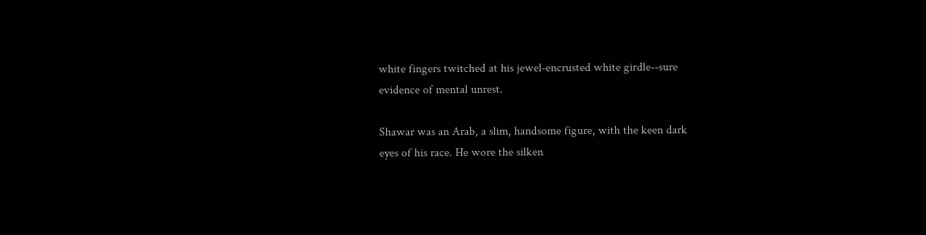white fingers twitched at his jewel-encrusted white girdle--sure
evidence of mental unrest.

Shawar was an Arab, a slim, handsome figure, with the keen dark
eyes of his race. He wore the silken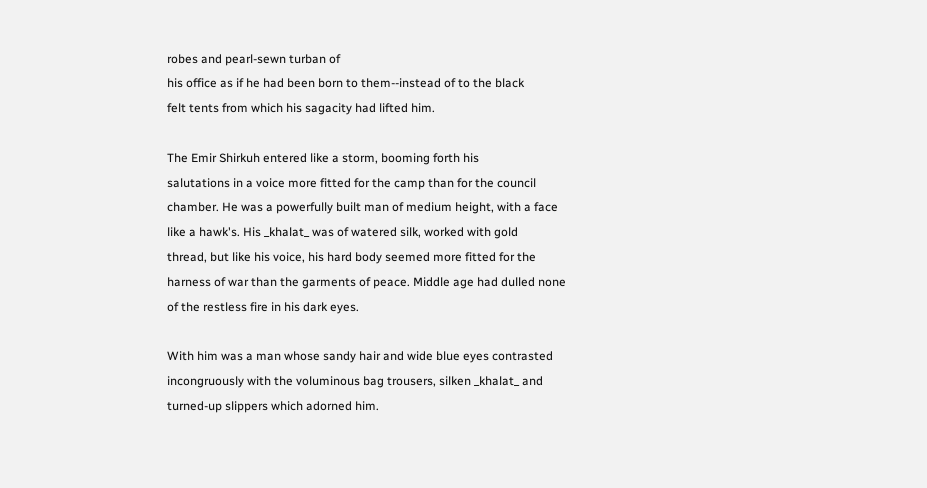robes and pearl-sewn turban of
his office as if he had been born to them--instead of to the black
felt tents from which his sagacity had lifted him.

The Emir Shirkuh entered like a storm, booming forth his
salutations in a voice more fitted for the camp than for the council
chamber. He was a powerfully built man of medium height, with a face
like a hawk's. His _khalat_ was of watered silk, worked with gold
thread, but like his voice, his hard body seemed more fitted for the
harness of war than the garments of peace. Middle age had dulled none
of the restless fire in his dark eyes.

With him was a man whose sandy hair and wide blue eyes contrasted
incongruously with the voluminous bag trousers, silken _khalat_ and
turned-up slippers which adorned him.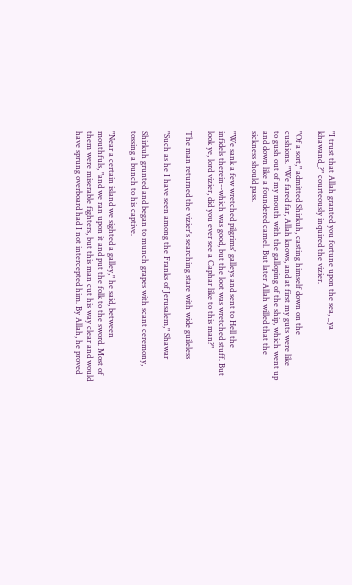"I trust that Allah granted you fortune upon the sea, _ya
khawand_?" courteously inquired the vizier.

"Of a sort," admitted Shirkuh, casting himself down on the
cushions. "We fared far, Allah knows, and at first my guts were like
to gush out of my mouth with the galloping of the ship, which went up
and down like a foundered camel. But later Allah willed that the
sickness should pass.

"We sank a few wretched pilgrims' galleys and sent to Hell the
infidels therein--which was good, but the loot was wretched stuff. But
look ye, lord vizier, did you ever see a Caphar like to this man?"

The man returned the vizier's searching stare with wide guileless

"Such as he I have seen among the Franks of Jerusalem," Shawar

Shirkuh grunted and began to munch grapes with scant ceremony,
tossing a bunch to his captive.

"Near a certain island we sighted a galley," he said, between
mouthfuls, "and we ran upon it and put the folk to the sword. Most of
them were miserable fighters, but this man cut his way clear and would
have sprung overboard had I not intercepted him. By Allah, he proved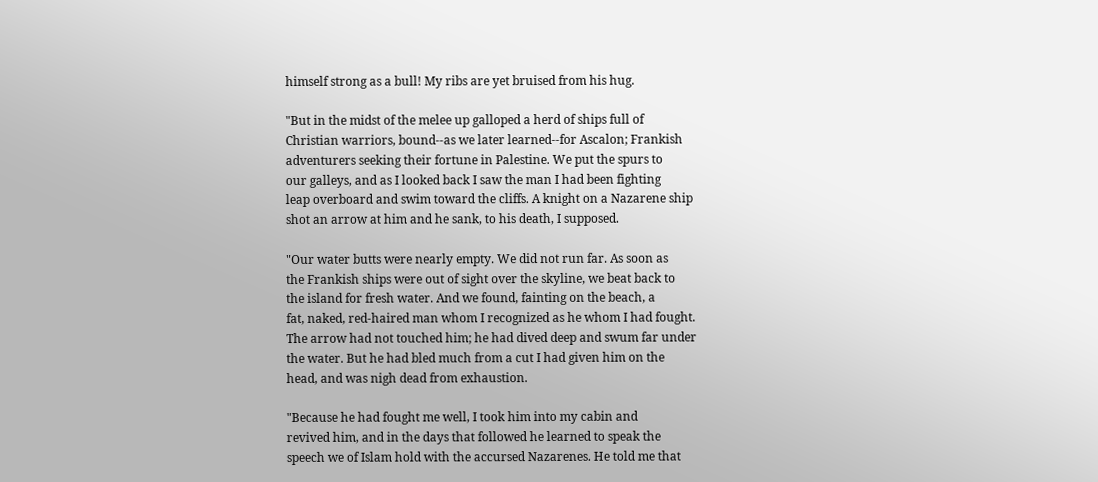himself strong as a bull! My ribs are yet bruised from his hug.

"But in the midst of the melee up galloped a herd of ships full of
Christian warriors, bound--as we later learned--for Ascalon; Frankish
adventurers seeking their fortune in Palestine. We put the spurs to
our galleys, and as I looked back I saw the man I had been fighting
leap overboard and swim toward the cliffs. A knight on a Nazarene ship
shot an arrow at him and he sank, to his death, I supposed.

"Our water butts were nearly empty. We did not run far. As soon as
the Frankish ships were out of sight over the skyline, we beat back to
the island for fresh water. And we found, fainting on the beach, a
fat, naked, red-haired man whom I recognized as he whom I had fought.
The arrow had not touched him; he had dived deep and swum far under
the water. But he had bled much from a cut I had given him on the
head, and was nigh dead from exhaustion.

"Because he had fought me well, I took him into my cabin and
revived him, and in the days that followed he learned to speak the
speech we of Islam hold with the accursed Nazarenes. He told me that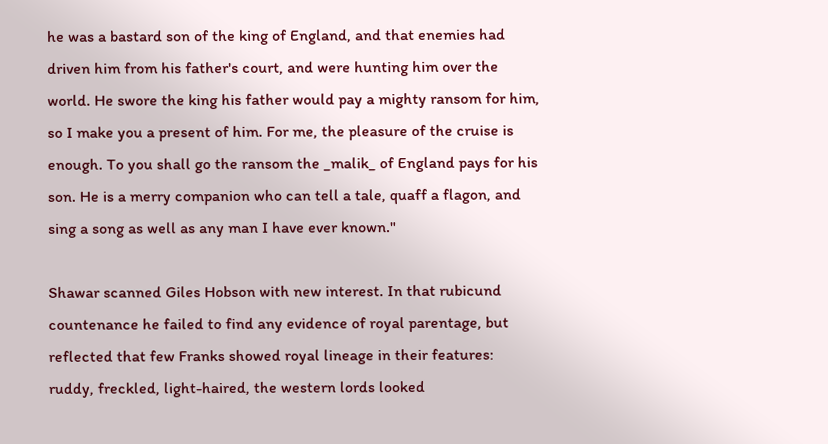he was a bastard son of the king of England, and that enemies had
driven him from his father's court, and were hunting him over the
world. He swore the king his father would pay a mighty ransom for him,
so I make you a present of him. For me, the pleasure of the cruise is
enough. To you shall go the ransom the _malik_ of England pays for his
son. He is a merry companion who can tell a tale, quaff a flagon, and
sing a song as well as any man I have ever known."

Shawar scanned Giles Hobson with new interest. In that rubicund
countenance he failed to find any evidence of royal parentage, but
reflected that few Franks showed royal lineage in their features:
ruddy, freckled, light-haired, the western lords looked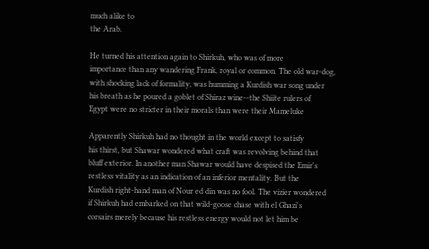much alike to
the Arab.

He turned his attention again to Shirkuh, who was of more
importance than any wandering Frank, royal or common. The old war-dog,
with shocking lack of formality, was humming a Kurdish war song under
his breath as he poured a goblet of Shiraz wine--the Shiite rulers of
Egypt were no stricter in their morals than were their Mameluke

Apparently Shirkuh had no thought in the world except to satisfy
his thirst, but Shawar wondered what craft was revolving behind that
bluff exterior. In another man Shawar would have despised the Emir's
restless vitality as an indication of an inferior mentality. But the
Kurdish right-hand man of Nour ed din was no fool. The vizier wondered
if Shirkuh had embarked on that wild-goose chase with el Ghazi's
corsairs merely because his restless energy would not let him be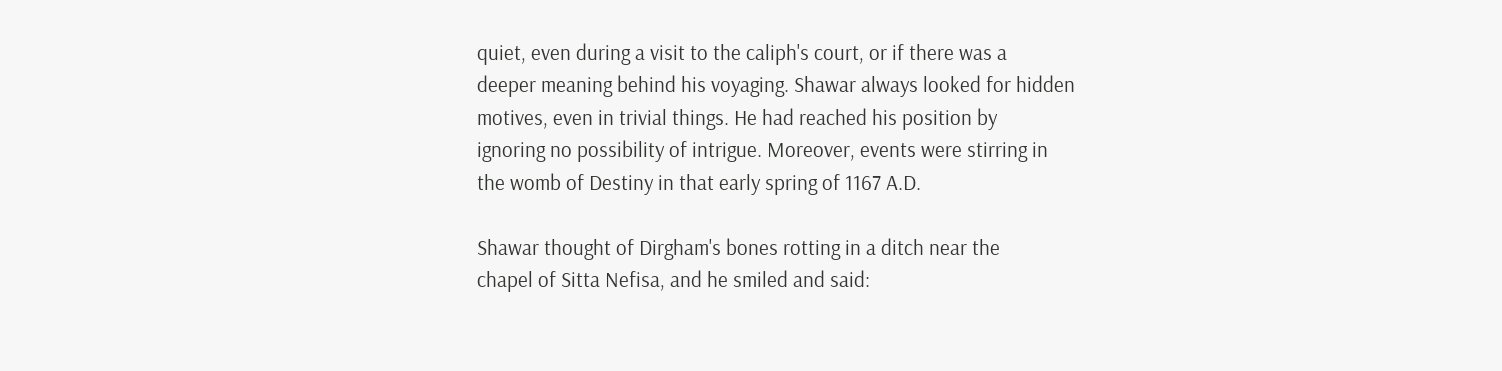quiet, even during a visit to the caliph's court, or if there was a
deeper meaning behind his voyaging. Shawar always looked for hidden
motives, even in trivial things. He had reached his position by
ignoring no possibility of intrigue. Moreover, events were stirring in
the womb of Destiny in that early spring of 1167 A.D.

Shawar thought of Dirgham's bones rotting in a ditch near the
chapel of Sitta Nefisa, and he smiled and said: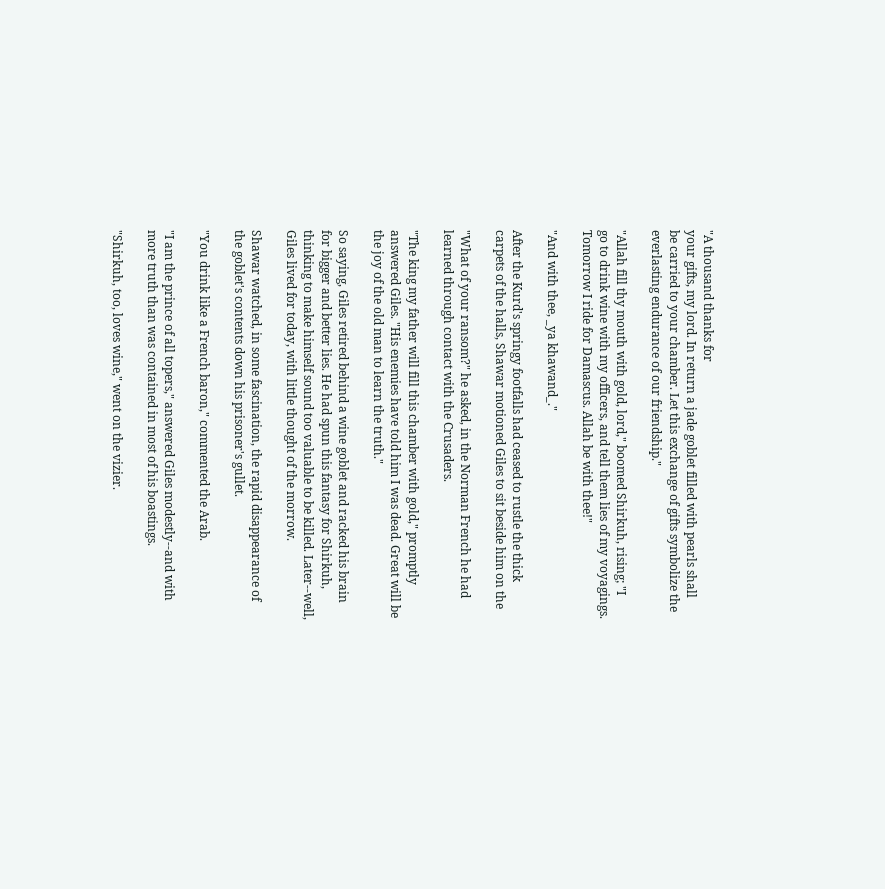"A thousand thanks for
your gifts, my lord. In return a jade goblet filled with pearls shall
be carried to your chamber. Let this exchange of gifts symbolize the
everlasting endurance of our friendship."

"Allah fill thy mouth with gold, lord," boomed Shirkuh, rising; "I
go to drink wine with my officers, and tell them lies of my voyagings.
Tomorrow I ride for Damascus. Allah be with thee!"

"And with thee, _ya khawand_."

After the Kurd's springy footfalls had ceased to rustle the thick
carpets of the halls, Shawar motioned Giles to sit beside him on the

"What of your ransom?" he asked, in the Norman French he had
learned through contact with the Crusaders.

"The king my father will fill this chamber with gold," promptly
answered Giles. "His enemies have told him I was dead. Great will be
the joy of the old man to learn the truth."

So saying, Giles retired behind a wine goblet and racked his brain
for bigger and better lies. He had spun this fantasy for Shirkuh,
thinking to make himself sound too valuable to be killed. Later--well,
Giles lived for today, with little thought of the morrow.

Shawar watched, in some fascination, the rapid disappearance of
the goblet's contents down his prisoner's gullet.

"You drink like a French baron," commented the Arab.

"I am the prince of all topers," answered Giles modestly--and with
more truth than was contained in most of his boastings.

"Shirkuh, too, loves wine," went on the vizier.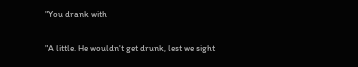"You drank with

"A little. He wouldn't get drunk, lest we sight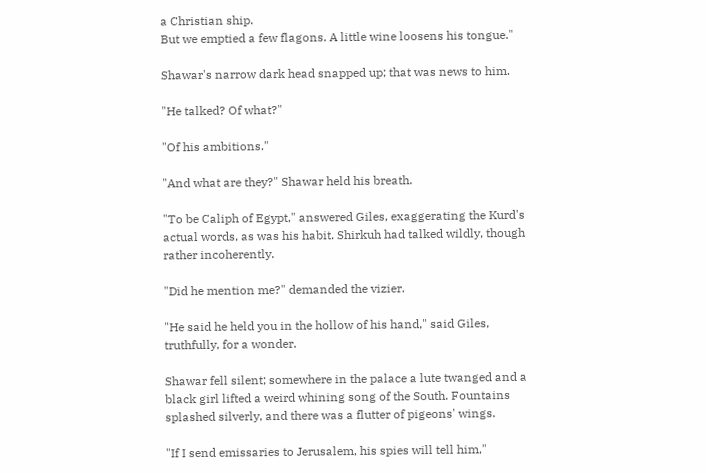a Christian ship.
But we emptied a few flagons. A little wine loosens his tongue."

Shawar's narrow dark head snapped up; that was news to him.

"He talked? Of what?"

"Of his ambitions."

"And what are they?" Shawar held his breath.

"To be Caliph of Egypt," answered Giles, exaggerating the Kurd's
actual words, as was his habit. Shirkuh had talked wildly, though
rather incoherently.

"Did he mention me?" demanded the vizier.

"He said he held you in the hollow of his hand," said Giles,
truthfully, for a wonder.

Shawar fell silent; somewhere in the palace a lute twanged and a
black girl lifted a weird whining song of the South. Fountains
splashed silverly, and there was a flutter of pigeons' wings.

"If I send emissaries to Jerusalem, his spies will tell him,"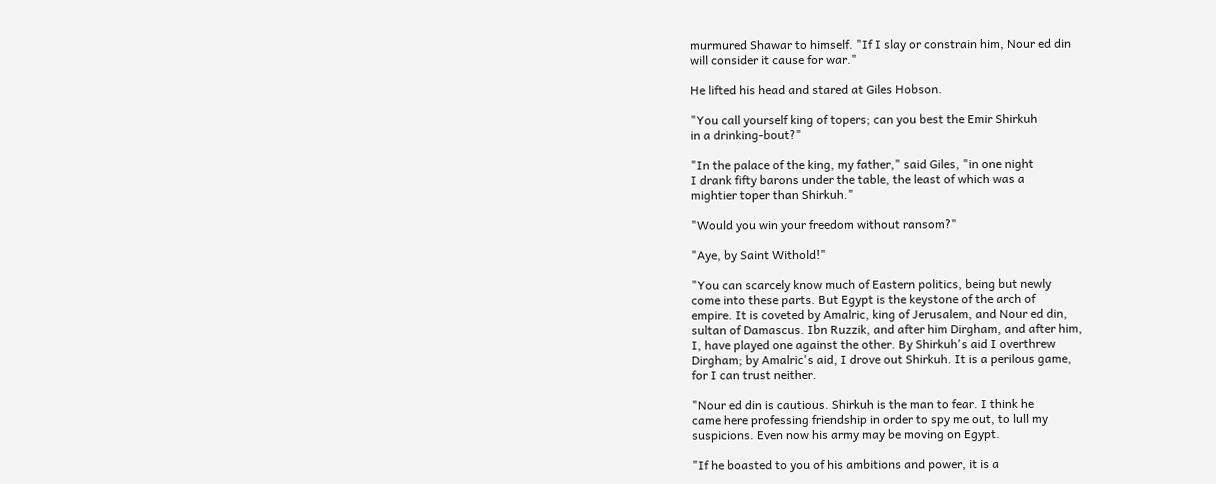murmured Shawar to himself. "If I slay or constrain him, Nour ed din
will consider it cause for war."

He lifted his head and stared at Giles Hobson.

"You call yourself king of topers; can you best the Emir Shirkuh
in a drinking-bout?"

"In the palace of the king, my father," said Giles, "in one night
I drank fifty barons under the table, the least of which was a
mightier toper than Shirkuh."

"Would you win your freedom without ransom?"

"Aye, by Saint Withold!"

"You can scarcely know much of Eastern politics, being but newly
come into these parts. But Egypt is the keystone of the arch of
empire. It is coveted by Amalric, king of Jerusalem, and Nour ed din,
sultan of Damascus. Ibn Ruzzik, and after him Dirgham, and after him,
I, have played one against the other. By Shirkuh's aid I overthrew
Dirgham; by Amalric's aid, I drove out Shirkuh. It is a perilous game,
for I can trust neither.

"Nour ed din is cautious. Shirkuh is the man to fear. I think he
came here professing friendship in order to spy me out, to lull my
suspicions. Even now his army may be moving on Egypt.

"If he boasted to you of his ambitions and power, it is a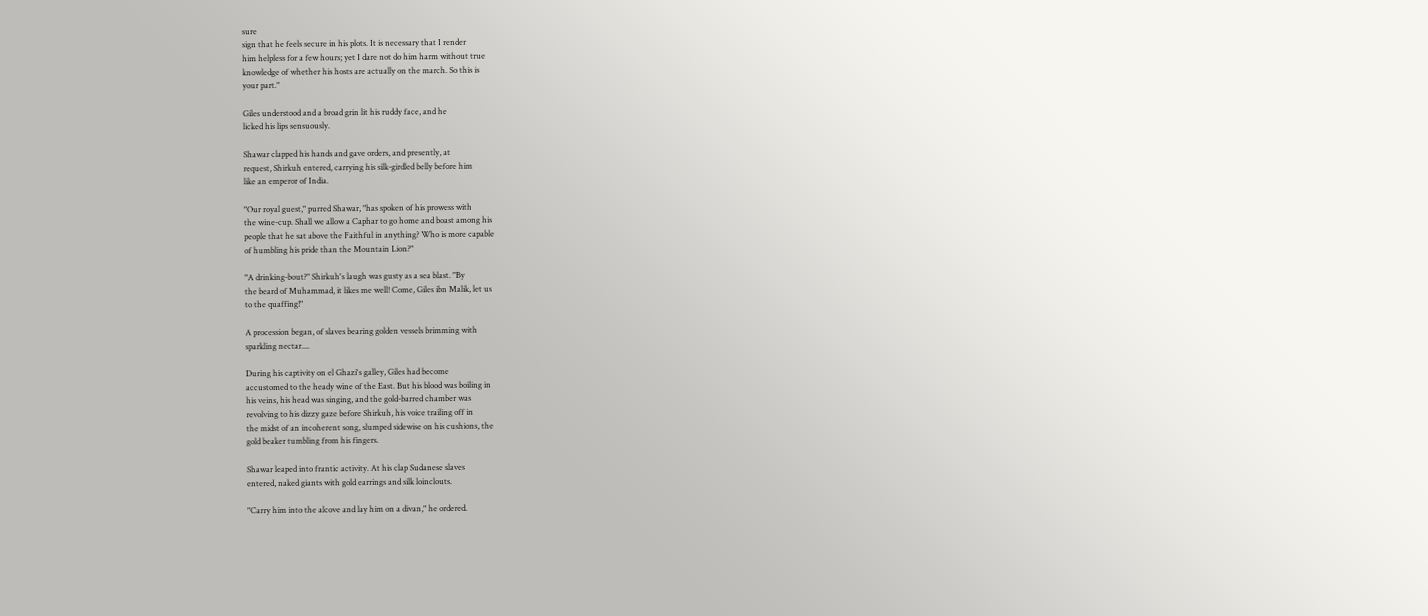sure
sign that he feels secure in his plots. It is necessary that I render
him helpless for a few hours; yet I dare not do him harm without true
knowledge of whether his hosts are actually on the march. So this is
your part."

Giles understood and a broad grin lit his ruddy face, and he
licked his lips sensuously.

Shawar clapped his hands and gave orders, and presently, at
request, Shirkuh entered, carrying his silk-girdled belly before him
like an emperor of India.

"Our royal guest," purred Shawar, "has spoken of his prowess with
the wine-cup. Shall we allow a Caphar to go home and boast among his
people that he sat above the Faithful in anything? Who is more capable
of humbling his pride than the Mountain Lion?"

"A drinking-bout?" Shirkuh's laugh was gusty as a sea blast. "By
the beard of Muhammad, it likes me well! Come, Giles ibn Malik, let us
to the quaffing!"

A procession began, of slaves bearing golden vessels brimming with
sparkling nectar....

During his captivity on el Ghazi's galley, Giles had become
accustomed to the heady wine of the East. But his blood was boiling in
his veins, his head was singing, and the gold-barred chamber was
revolving to his dizzy gaze before Shirkuh, his voice trailing off in
the midst of an incoherent song, slumped sidewise on his cushions, the
gold beaker tumbling from his fingers.

Shawar leaped into frantic activity. At his clap Sudanese slaves
entered, naked giants with gold earrings and silk loinclouts.

"Carry him into the alcove and lay him on a divan," he ordered.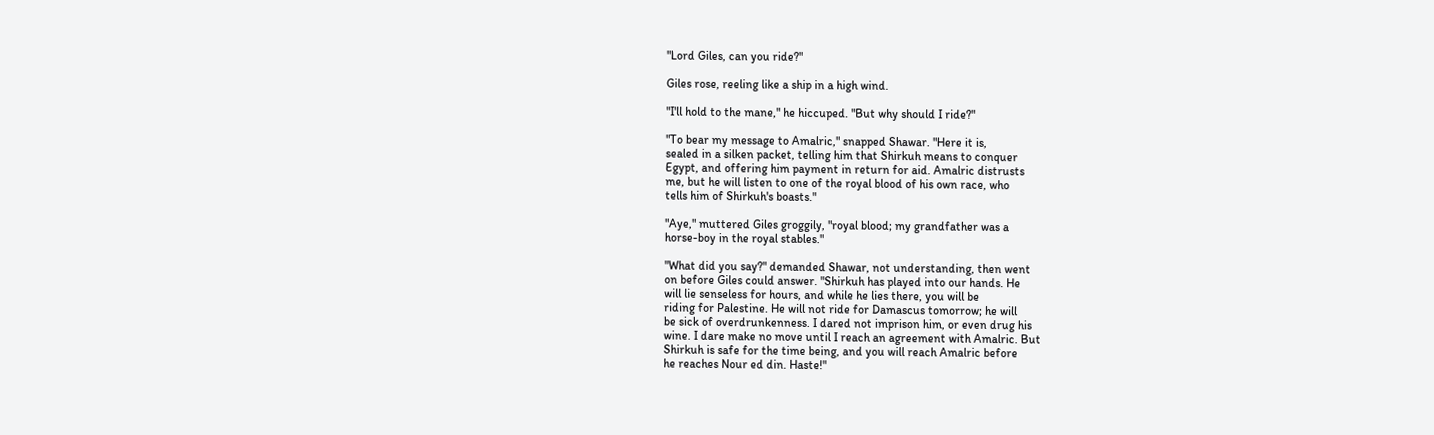"Lord Giles, can you ride?"

Giles rose, reeling like a ship in a high wind.

"I'll hold to the mane," he hiccuped. "But why should I ride?"

"To bear my message to Amalric," snapped Shawar. "Here it is,
sealed in a silken packet, telling him that Shirkuh means to conquer
Egypt, and offering him payment in return for aid. Amalric distrusts
me, but he will listen to one of the royal blood of his own race, who
tells him of Shirkuh's boasts."

"Aye," muttered Giles groggily, "royal blood; my grandfather was a
horse-boy in the royal stables."

"What did you say?" demanded Shawar, not understanding, then went
on before Giles could answer. "Shirkuh has played into our hands. He
will lie senseless for hours, and while he lies there, you will be
riding for Palestine. He will not ride for Damascus tomorrow; he will
be sick of overdrunkenness. I dared not imprison him, or even drug his
wine. I dare make no move until I reach an agreement with Amalric. But
Shirkuh is safe for the time being, and you will reach Amalric before
he reaches Nour ed din. Haste!"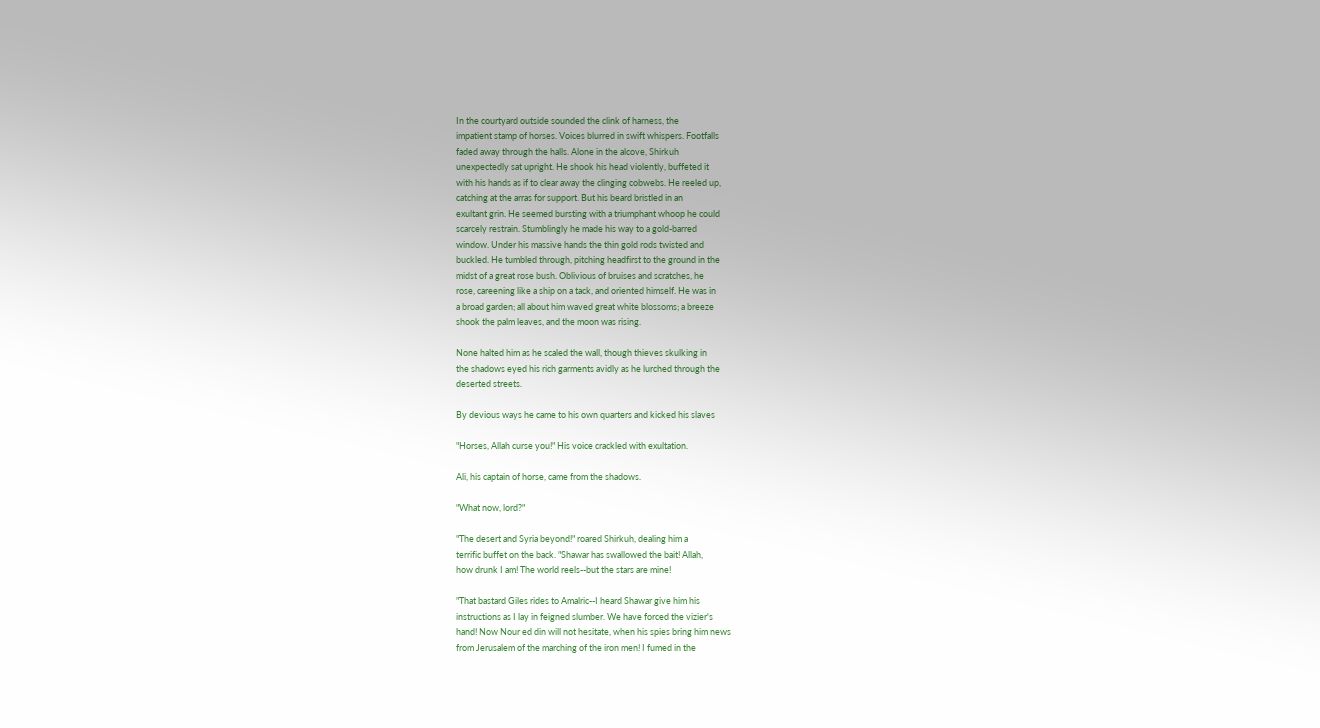In the courtyard outside sounded the clink of harness, the
impatient stamp of horses. Voices blurred in swift whispers. Footfalls
faded away through the halls. Alone in the alcove, Shirkuh
unexpectedly sat upright. He shook his head violently, buffeted it
with his hands as if to clear away the clinging cobwebs. He reeled up,
catching at the arras for support. But his beard bristled in an
exultant grin. He seemed bursting with a triumphant whoop he could
scarcely restrain. Stumblingly he made his way to a gold-barred
window. Under his massive hands the thin gold rods twisted and
buckled. He tumbled through, pitching headfirst to the ground in the
midst of a great rose bush. Oblivious of bruises and scratches, he
rose, careening like a ship on a tack, and oriented himself. He was in
a broad garden; all about him waved great white blossoms; a breeze
shook the palm leaves, and the moon was rising.

None halted him as he scaled the wall, though thieves skulking in
the shadows eyed his rich garments avidly as he lurched through the
deserted streets.

By devious ways he came to his own quarters and kicked his slaves

"Horses, Allah curse you!" His voice crackled with exultation.

Ali, his captain of horse, came from the shadows.

"What now, lord?"

"The desert and Syria beyond!" roared Shirkuh, dealing him a
terrific buffet on the back. "Shawar has swallowed the bait! Allah,
how drunk I am! The world reels--but the stars are mine!

"That bastard Giles rides to Amalric--I heard Shawar give him his
instructions as I lay in feigned slumber. We have forced the vizier's
hand! Now Nour ed din will not hesitate, when his spies bring him news
from Jerusalem of the marching of the iron men! I fumed in the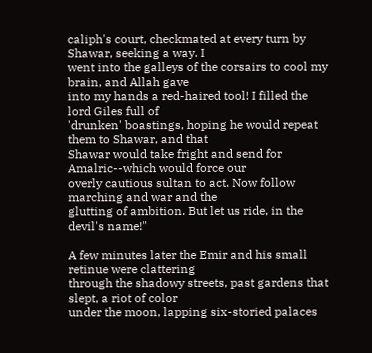caliph's court, checkmated at every turn by Shawar, seeking a way. I
went into the galleys of the corsairs to cool my brain, and Allah gave
into my hands a red-haired tool! I filled the lord Giles full of
'drunken' boastings, hoping he would repeat them to Shawar, and that
Shawar would take fright and send for Amalric--which would force our
overly cautious sultan to act. Now follow marching and war and the
glutting of ambition. But let us ride, in the devil's name!"

A few minutes later the Emir and his small retinue were clattering
through the shadowy streets, past gardens that slept, a riot of color
under the moon, lapping six-storied palaces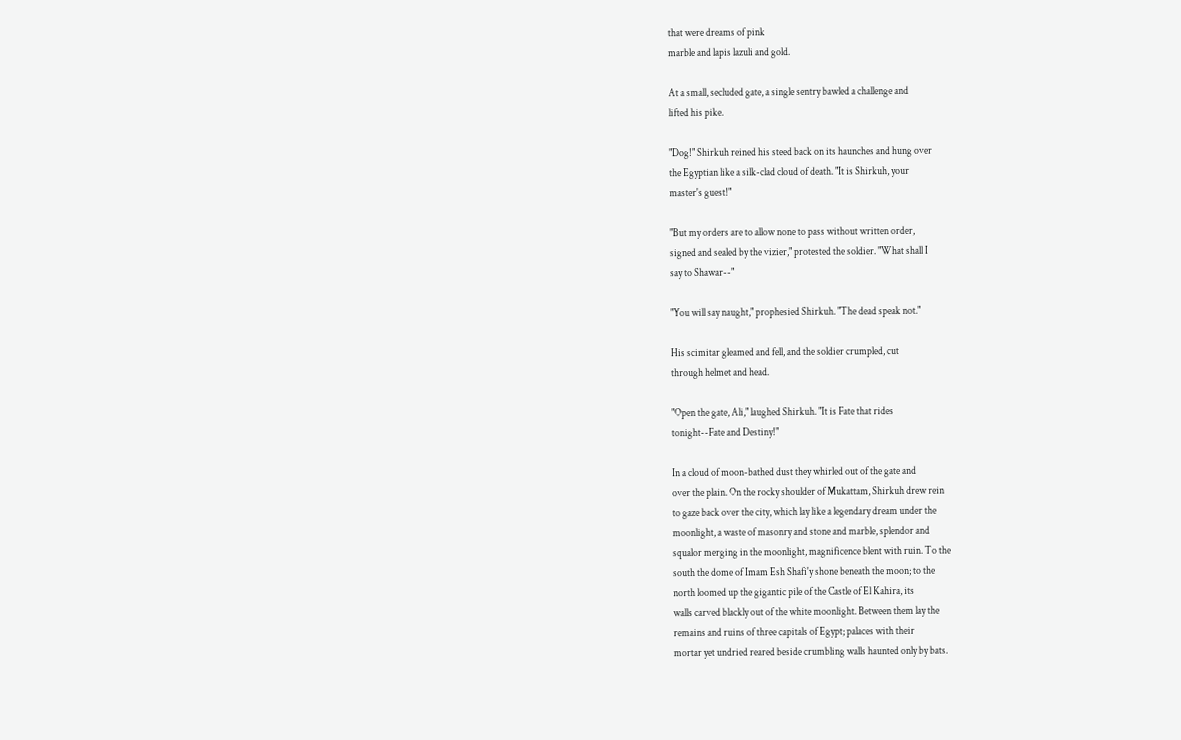that were dreams of pink
marble and lapis lazuli and gold.

At a small, secluded gate, a single sentry bawled a challenge and
lifted his pike.

"Dog!" Shirkuh reined his steed back on its haunches and hung over
the Egyptian like a silk-clad cloud of death. "It is Shirkuh, your
master's guest!"

"But my orders are to allow none to pass without written order,
signed and sealed by the vizier," protested the soldier. "What shall I
say to Shawar--"

"You will say naught," prophesied Shirkuh. "The dead speak not."

His scimitar gleamed and fell, and the soldier crumpled, cut
through helmet and head.

"Open the gate, Ali," laughed Shirkuh. "It is Fate that rides
tonight--Fate and Destiny!"

In a cloud of moon-bathed dust they whirled out of the gate and
over the plain. On the rocky shoulder of Mukattam, Shirkuh drew rein
to gaze back over the city, which lay like a legendary dream under the
moonlight, a waste of masonry and stone and marble, splendor and
squalor merging in the moonlight, magnificence blent with ruin. To the
south the dome of Imam Esh Shafi'y shone beneath the moon; to the
north loomed up the gigantic pile of the Castle of El Kahira, its
walls carved blackly out of the white moonlight. Between them lay the
remains and ruins of three capitals of Egypt; palaces with their
mortar yet undried reared beside crumbling walls haunted only by bats.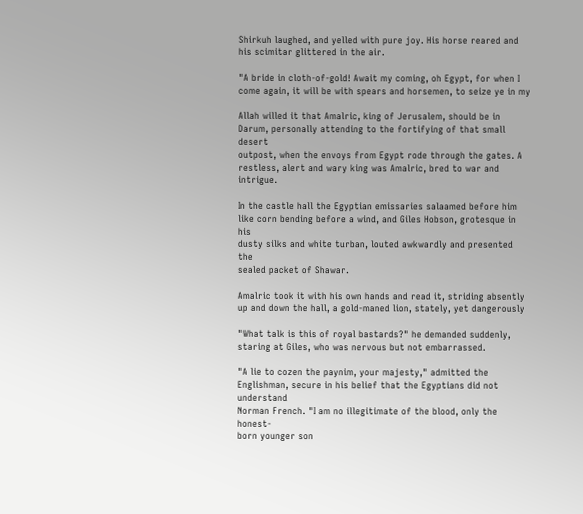Shirkuh laughed, and yelled with pure joy. His horse reared and
his scimitar glittered in the air.

"A bride in cloth-of-gold! Await my coming, oh Egypt, for when I
come again, it will be with spears and horsemen, to seize ye in my

Allah willed it that Amalric, king of Jerusalem, should be in
Darum, personally attending to the fortifying of that small desert
outpost, when the envoys from Egypt rode through the gates. A
restless, alert and wary king was Amalric, bred to war and intrigue.

In the castle hall the Egyptian emissaries salaamed before him
like corn bending before a wind, and Giles Hobson, grotesque in his
dusty silks and white turban, louted awkwardly and presented the
sealed packet of Shawar.

Amalric took it with his own hands and read it, striding absently
up and down the hall, a gold-maned lion, stately, yet dangerously

"What talk is this of royal bastards?" he demanded suddenly,
staring at Giles, who was nervous but not embarrassed.

"A lie to cozen the paynim, your majesty," admitted the
Englishman, secure in his belief that the Egyptians did not understand
Norman French. "I am no illegitimate of the blood, only the honest-
born younger son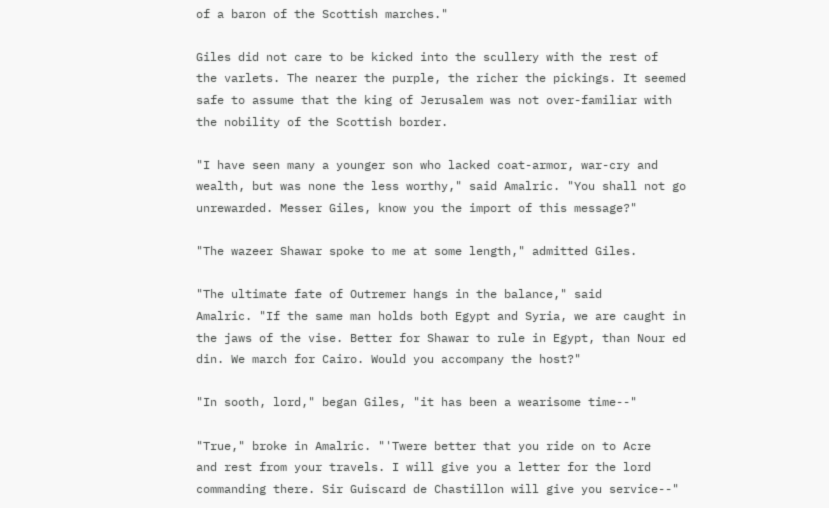of a baron of the Scottish marches."

Giles did not care to be kicked into the scullery with the rest of
the varlets. The nearer the purple, the richer the pickings. It seemed
safe to assume that the king of Jerusalem was not over-familiar with
the nobility of the Scottish border.

"I have seen many a younger son who lacked coat-armor, war-cry and
wealth, but was none the less worthy," said Amalric. "You shall not go
unrewarded. Messer Giles, know you the import of this message?"

"The wazeer Shawar spoke to me at some length," admitted Giles.

"The ultimate fate of Outremer hangs in the balance," said
Amalric. "If the same man holds both Egypt and Syria, we are caught in
the jaws of the vise. Better for Shawar to rule in Egypt, than Nour ed
din. We march for Cairo. Would you accompany the host?"

"In sooth, lord," began Giles, "it has been a wearisome time--"

"True," broke in Amalric. "'Twere better that you ride on to Acre
and rest from your travels. I will give you a letter for the lord
commanding there. Sir Guiscard de Chastillon will give you service--"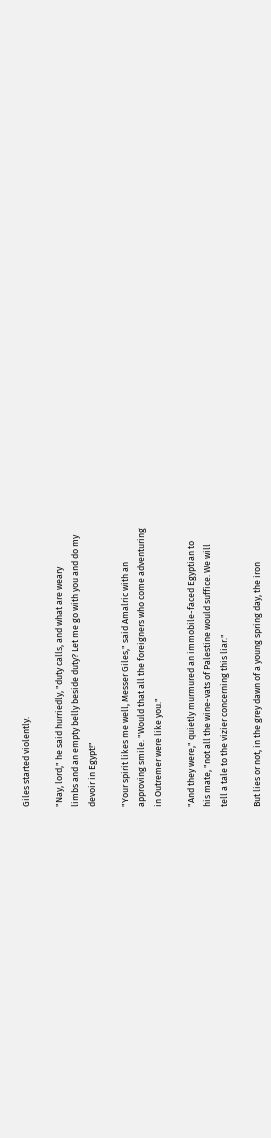Giles started violently.

"Nay, lord," he said hurriedly, "duty calls, and what are weary
limbs and an empty belly beside duty? Let me go with you and do my
devoir in Egypt!"

"Your spirit likes me well, Messer Giles," said Amalric with an
approving smile. "Would that all the foreigners who come adventuring
in Outremer were like you."

"And they were," quietly murmured an immobile-faced Egyptian to
his mate, "not all the wine-vats of Palestine would suffice. We will
tell a tale to the vizier concerning this liar."

But lies or not, in the grey dawn of a young spring day, the iron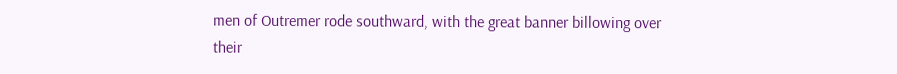men of Outremer rode southward, with the great banner billowing over
their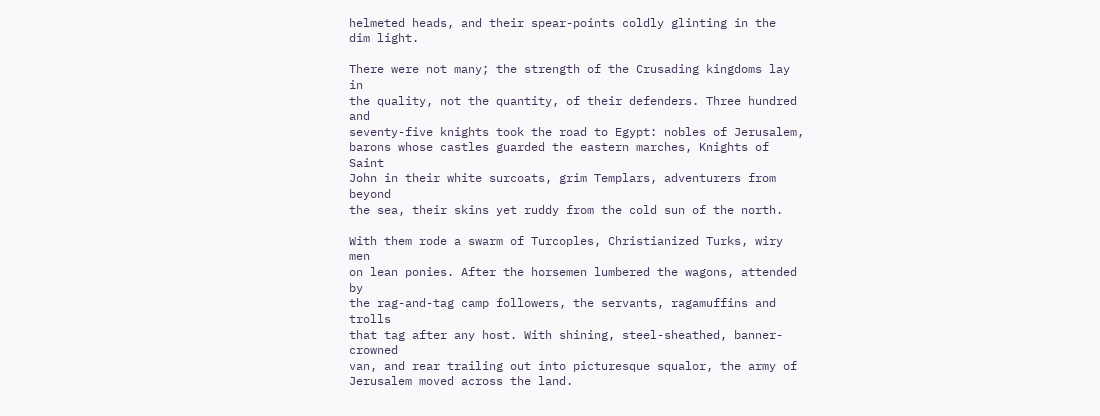helmeted heads, and their spear-points coldly glinting in the
dim light.

There were not many; the strength of the Crusading kingdoms lay in
the quality, not the quantity, of their defenders. Three hundred and
seventy-five knights took the road to Egypt: nobles of Jerusalem,
barons whose castles guarded the eastern marches, Knights of Saint
John in their white surcoats, grim Templars, adventurers from beyond
the sea, their skins yet ruddy from the cold sun of the north.

With them rode a swarm of Turcoples, Christianized Turks, wiry men
on lean ponies. After the horsemen lumbered the wagons, attended by
the rag-and-tag camp followers, the servants, ragamuffins and trolls
that tag after any host. With shining, steel-sheathed, banner-crowned
van, and rear trailing out into picturesque squalor, the army of
Jerusalem moved across the land.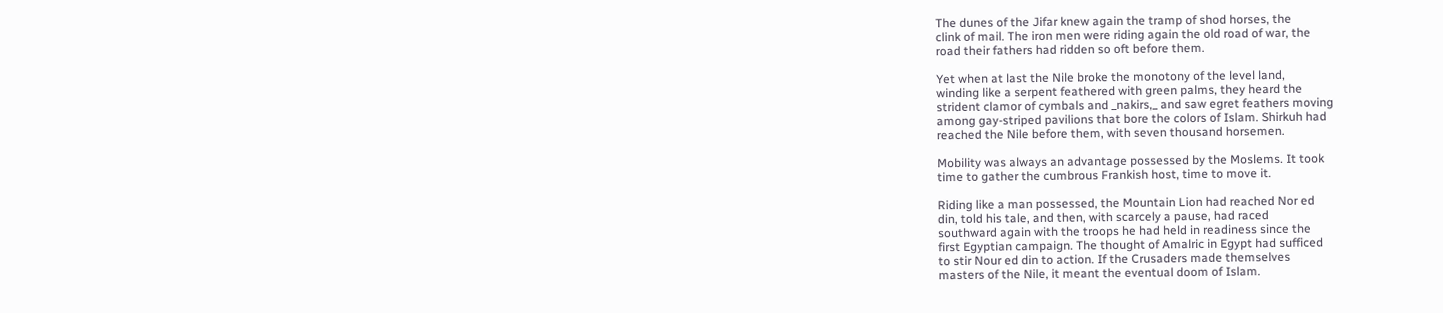The dunes of the Jifar knew again the tramp of shod horses, the
clink of mail. The iron men were riding again the old road of war, the
road their fathers had ridden so oft before them.

Yet when at last the Nile broke the monotony of the level land,
winding like a serpent feathered with green palms, they heard the
strident clamor of cymbals and _nakirs,_ and saw egret feathers moving
among gay-striped pavilions that bore the colors of Islam. Shirkuh had
reached the Nile before them, with seven thousand horsemen.

Mobility was always an advantage possessed by the Moslems. It took
time to gather the cumbrous Frankish host, time to move it.

Riding like a man possessed, the Mountain Lion had reached Nor ed
din, told his tale, and then, with scarcely a pause, had raced
southward again with the troops he had held in readiness since the
first Egyptian campaign. The thought of Amalric in Egypt had sufficed
to stir Nour ed din to action. If the Crusaders made themselves
masters of the Nile, it meant the eventual doom of Islam.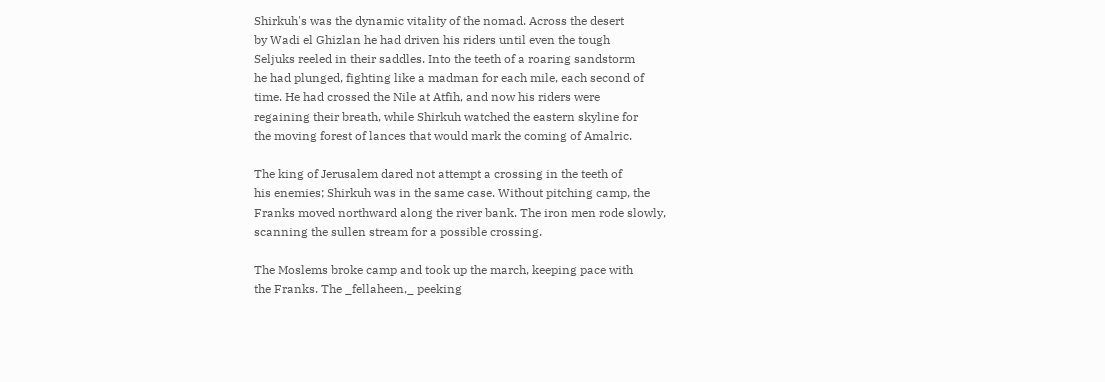Shirkuh's was the dynamic vitality of the nomad. Across the desert
by Wadi el Ghizlan he had driven his riders until even the tough
Seljuks reeled in their saddles. Into the teeth of a roaring sandstorm
he had plunged, fighting like a madman for each mile, each second of
time. He had crossed the Nile at Atfih, and now his riders were
regaining their breath, while Shirkuh watched the eastern skyline for
the moving forest of lances that would mark the coming of Amalric.

The king of Jerusalem dared not attempt a crossing in the teeth of
his enemies; Shirkuh was in the same case. Without pitching camp, the
Franks moved northward along the river bank. The iron men rode slowly,
scanning the sullen stream for a possible crossing.

The Moslems broke camp and took up the march, keeping pace with
the Franks. The _fellaheen,_ peeking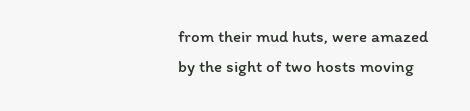from their mud huts, were amazed
by the sight of two hosts moving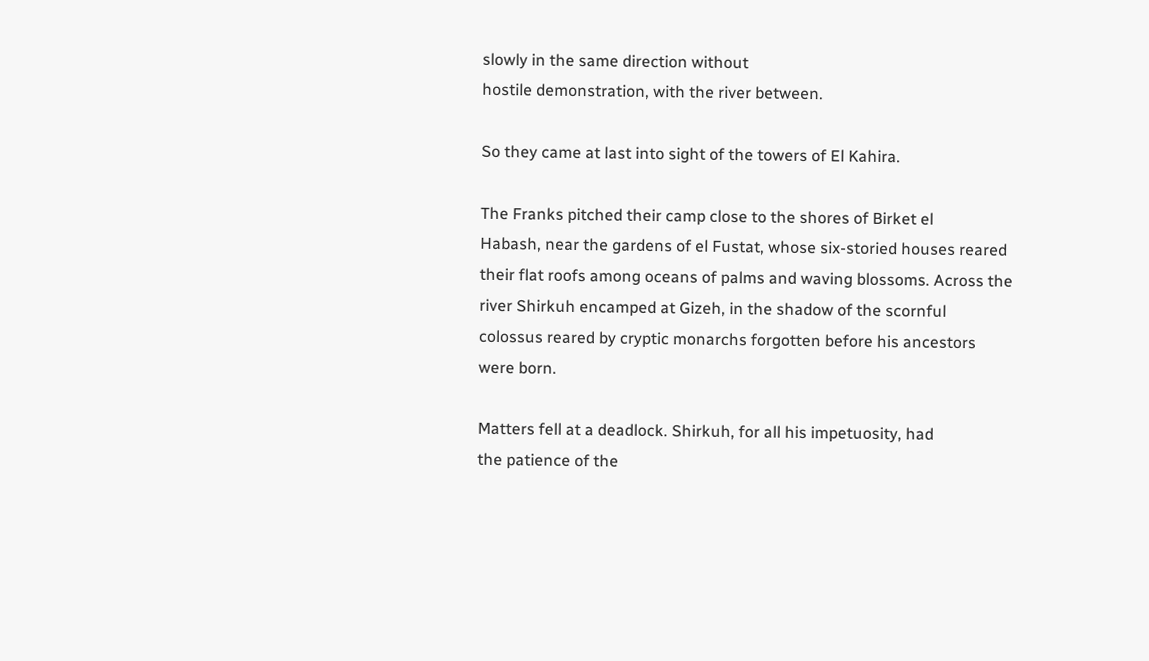slowly in the same direction without
hostile demonstration, with the river between.

So they came at last into sight of the towers of El Kahira.

The Franks pitched their camp close to the shores of Birket el
Habash, near the gardens of el Fustat, whose six-storied houses reared
their flat roofs among oceans of palms and waving blossoms. Across the
river Shirkuh encamped at Gizeh, in the shadow of the scornful
colossus reared by cryptic monarchs forgotten before his ancestors
were born.

Matters fell at a deadlock. Shirkuh, for all his impetuosity, had
the patience of the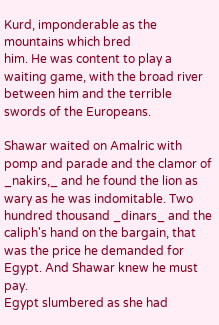Kurd, imponderable as the mountains which bred
him. He was content to play a waiting game, with the broad river
between him and the terrible swords of the Europeans.

Shawar waited on Amalric with pomp and parade and the clamor of
_nakirs,_ and he found the lion as wary as he was indomitable. Two
hundred thousand _dinars_ and the caliph's hand on the bargain, that
was the price he demanded for Egypt. And Shawar knew he must pay.
Egypt slumbered as she had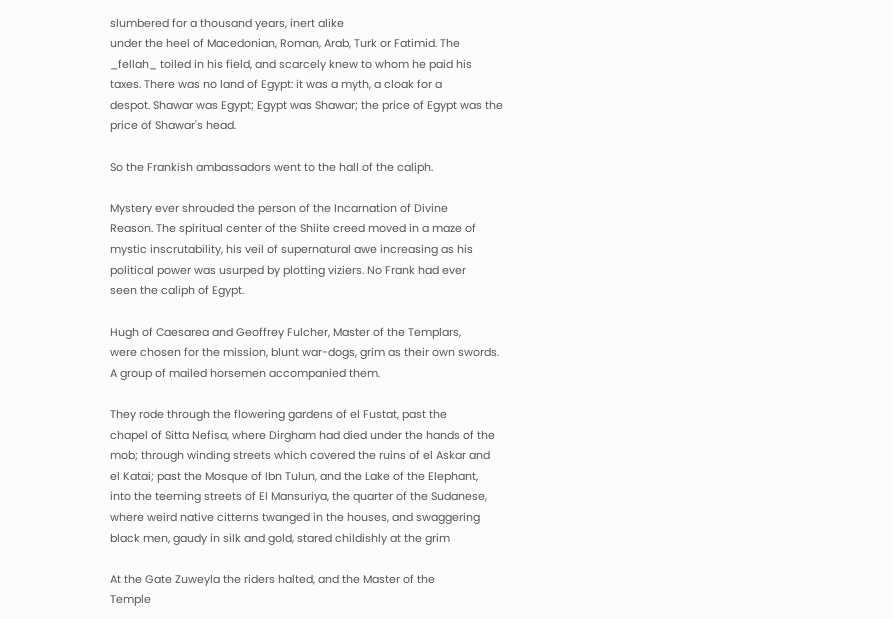slumbered for a thousand years, inert alike
under the heel of Macedonian, Roman, Arab, Turk or Fatimid. The
_fellah_ toiled in his field, and scarcely knew to whom he paid his
taxes. There was no land of Egypt: it was a myth, a cloak for a
despot. Shawar was Egypt; Egypt was Shawar; the price of Egypt was the
price of Shawar's head.

So the Frankish ambassadors went to the hall of the caliph.

Mystery ever shrouded the person of the Incarnation of Divine
Reason. The spiritual center of the Shiite creed moved in a maze of
mystic inscrutability, his veil of supernatural awe increasing as his
political power was usurped by plotting viziers. No Frank had ever
seen the caliph of Egypt.

Hugh of Caesarea and Geoffrey Fulcher, Master of the Templars,
were chosen for the mission, blunt war-dogs, grim as their own swords.
A group of mailed horsemen accompanied them.

They rode through the flowering gardens of el Fustat, past the
chapel of Sitta Nefisa, where Dirgham had died under the hands of the
mob; through winding streets which covered the ruins of el Askar and
el Katai; past the Mosque of Ibn Tulun, and the Lake of the Elephant,
into the teeming streets of El Mansuriya, the quarter of the Sudanese,
where weird native citterns twanged in the houses, and swaggering
black men, gaudy in silk and gold, stared childishly at the grim

At the Gate Zuweyla the riders halted, and the Master of the
Temple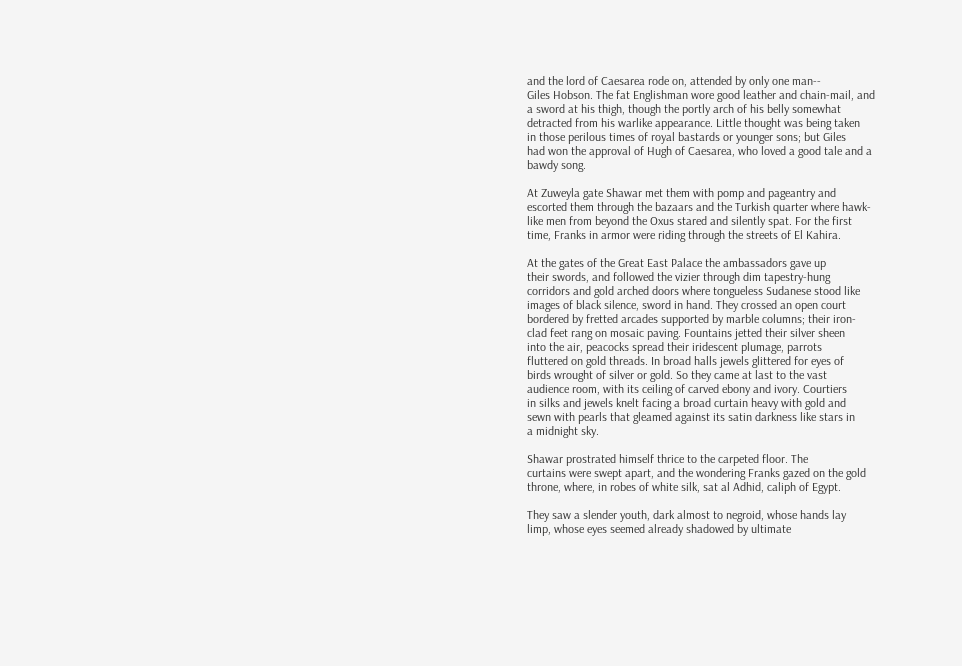and the lord of Caesarea rode on, attended by only one man--
Giles Hobson. The fat Englishman wore good leather and chain-mail, and
a sword at his thigh, though the portly arch of his belly somewhat
detracted from his warlike appearance. Little thought was being taken
in those perilous times of royal bastards or younger sons; but Giles
had won the approval of Hugh of Caesarea, who loved a good tale and a
bawdy song.

At Zuweyla gate Shawar met them with pomp and pageantry and
escorted them through the bazaars and the Turkish quarter where hawk-
like men from beyond the Oxus stared and silently spat. For the first
time, Franks in armor were riding through the streets of El Kahira.

At the gates of the Great East Palace the ambassadors gave up
their swords, and followed the vizier through dim tapestry-hung
corridors and gold arched doors where tongueless Sudanese stood like
images of black silence, sword in hand. They crossed an open court
bordered by fretted arcades supported by marble columns; their iron-
clad feet rang on mosaic paving. Fountains jetted their silver sheen
into the air, peacocks spread their iridescent plumage, parrots
fluttered on gold threads. In broad halls jewels glittered for eyes of
birds wrought of silver or gold. So they came at last to the vast
audience room, with its ceiling of carved ebony and ivory. Courtiers
in silks and jewels knelt facing a broad curtain heavy with gold and
sewn with pearls that gleamed against its satin darkness like stars in
a midnight sky.

Shawar prostrated himself thrice to the carpeted floor. The
curtains were swept apart, and the wondering Franks gazed on the gold
throne, where, in robes of white silk, sat al Adhid, caliph of Egypt.

They saw a slender youth, dark almost to negroid, whose hands lay
limp, whose eyes seemed already shadowed by ultimate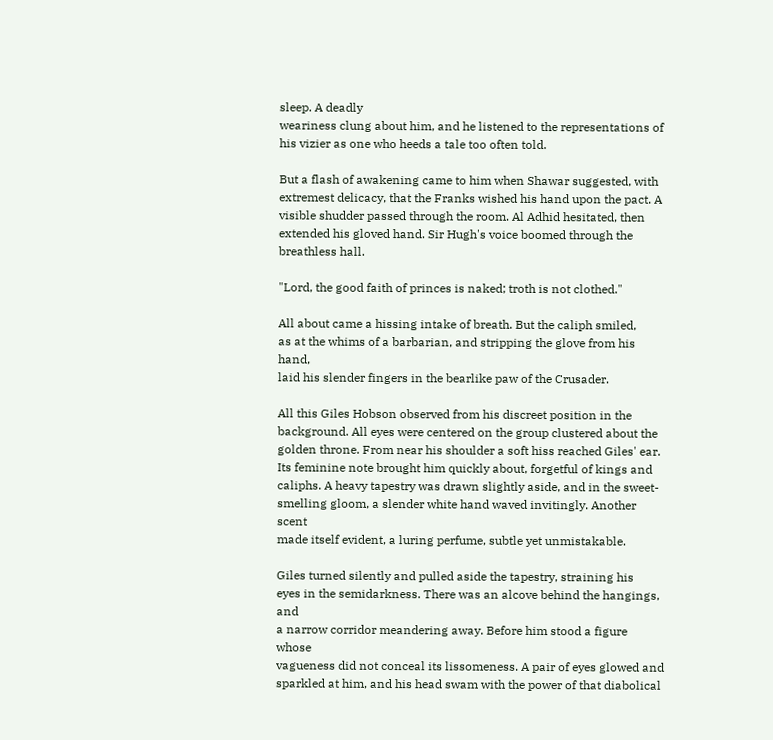sleep. A deadly
weariness clung about him, and he listened to the representations of
his vizier as one who heeds a tale too often told.

But a flash of awakening came to him when Shawar suggested, with
extremest delicacy, that the Franks wished his hand upon the pact. A
visible shudder passed through the room. Al Adhid hesitated, then
extended his gloved hand. Sir Hugh's voice boomed through the
breathless hall.

"Lord, the good faith of princes is naked; troth is not clothed."

All about came a hissing intake of breath. But the caliph smiled,
as at the whims of a barbarian, and stripping the glove from his hand,
laid his slender fingers in the bearlike paw of the Crusader.

All this Giles Hobson observed from his discreet position in the
background. All eyes were centered on the group clustered about the
golden throne. From near his shoulder a soft hiss reached Giles' ear.
Its feminine note brought him quickly about, forgetful of kings and
caliphs. A heavy tapestry was drawn slightly aside, and in the sweet-
smelling gloom, a slender white hand waved invitingly. Another scent
made itself evident, a luring perfume, subtle yet unmistakable.

Giles turned silently and pulled aside the tapestry, straining his
eyes in the semidarkness. There was an alcove behind the hangings, and
a narrow corridor meandering away. Before him stood a figure whose
vagueness did not conceal its lissomeness. A pair of eyes glowed and
sparkled at him, and his head swam with the power of that diabolical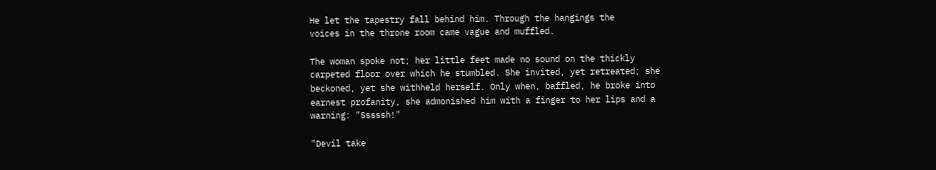He let the tapestry fall behind him. Through the hangings the
voices in the throne room came vague and muffled.

The woman spoke not; her little feet made no sound on the thickly
carpeted floor over which he stumbled. She invited, yet retreated; she
beckoned, yet she withheld herself. Only when, baffled, he broke into
earnest profanity, she admonished him with a finger to her lips and a
warning: "Sssssh!"

"Devil take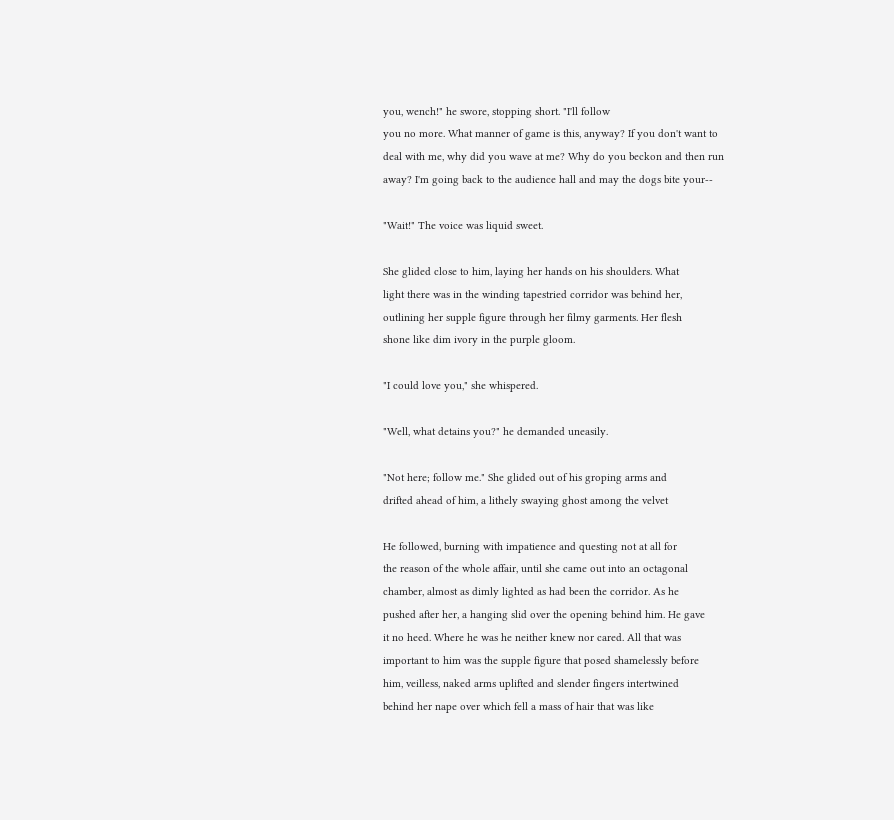you, wench!" he swore, stopping short. "I'll follow
you no more. What manner of game is this, anyway? If you don't want to
deal with me, why did you wave at me? Why do you beckon and then run
away? I'm going back to the audience hall and may the dogs bite your--

"Wait!" The voice was liquid sweet.

She glided close to him, laying her hands on his shoulders. What
light there was in the winding tapestried corridor was behind her,
outlining her supple figure through her filmy garments. Her flesh
shone like dim ivory in the purple gloom.

"I could love you," she whispered.

"Well, what detains you?" he demanded uneasily.

"Not here; follow me." She glided out of his groping arms and
drifted ahead of him, a lithely swaying ghost among the velvet

He followed, burning with impatience and questing not at all for
the reason of the whole affair, until she came out into an octagonal
chamber, almost as dimly lighted as had been the corridor. As he
pushed after her, a hanging slid over the opening behind him. He gave
it no heed. Where he was he neither knew nor cared. All that was
important to him was the supple figure that posed shamelessly before
him, veilless, naked arms uplifted and slender fingers intertwined
behind her nape over which fell a mass of hair that was like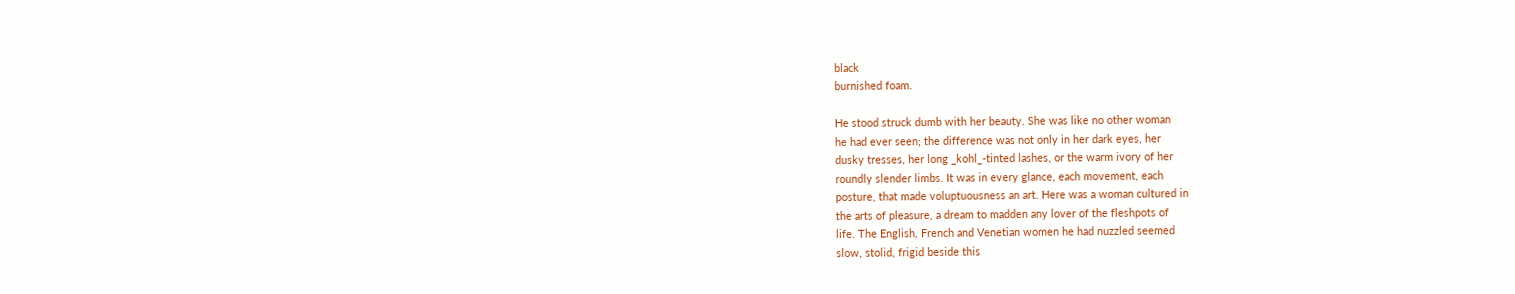black
burnished foam.

He stood struck dumb with her beauty. She was like no other woman
he had ever seen; the difference was not only in her dark eyes, her
dusky tresses, her long _kohl_-tinted lashes, or the warm ivory of her
roundly slender limbs. It was in every glance, each movement, each
posture, that made voluptuousness an art. Here was a woman cultured in
the arts of pleasure, a dream to madden any lover of the fleshpots of
life. The English, French and Venetian women he had nuzzled seemed
slow, stolid, frigid beside this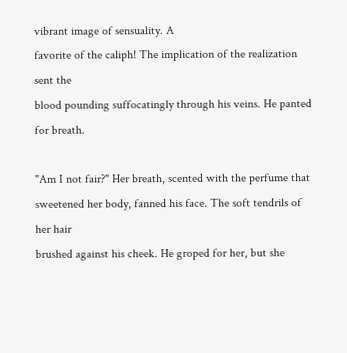vibrant image of sensuality. A
favorite of the caliph! The implication of the realization sent the
blood pounding suffocatingly through his veins. He panted for breath.

"Am I not fair?" Her breath, scented with the perfume that
sweetened her body, fanned his face. The soft tendrils of her hair
brushed against his cheek. He groped for her, but she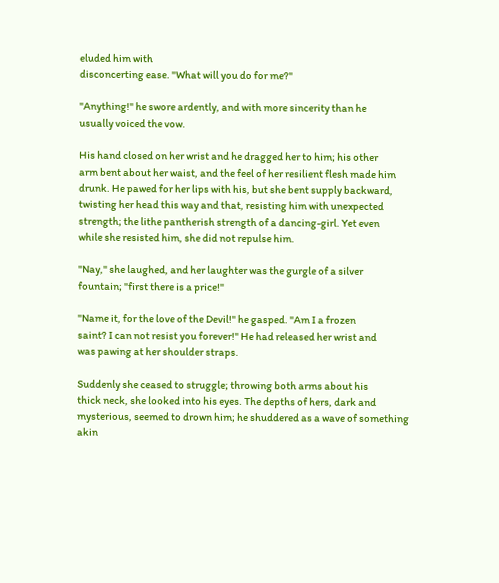eluded him with
disconcerting ease. "What will you do for me?"

"Anything!" he swore ardently, and with more sincerity than he
usually voiced the vow.

His hand closed on her wrist and he dragged her to him; his other
arm bent about her waist, and the feel of her resilient flesh made him
drunk. He pawed for her lips with his, but she bent supply backward,
twisting her head this way and that, resisting him with unexpected
strength; the lithe pantherish strength of a dancing-girl. Yet even
while she resisted him, she did not repulse him.

"Nay," she laughed, and her laughter was the gurgle of a silver
fountain; "first there is a price!"

"Name it, for the love of the Devil!" he gasped. "Am I a frozen
saint? I can not resist you forever!" He had released her wrist and
was pawing at her shoulder straps.

Suddenly she ceased to struggle; throwing both arms about his
thick neck, she looked into his eyes. The depths of hers, dark and
mysterious, seemed to drown him; he shuddered as a wave of something
akin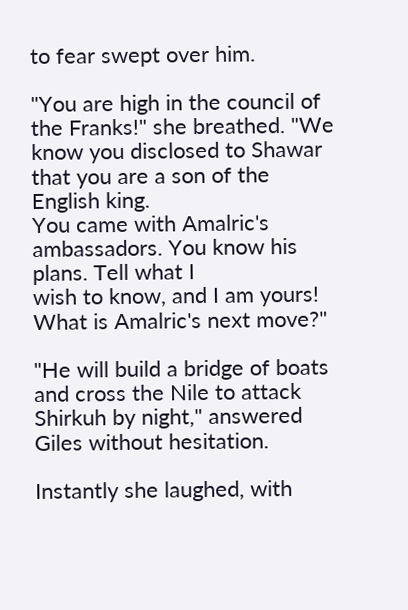to fear swept over him.

"You are high in the council of the Franks!" she breathed. "We
know you disclosed to Shawar that you are a son of the English king.
You came with Amalric's ambassadors. You know his plans. Tell what I
wish to know, and I am yours! What is Amalric's next move?"

"He will build a bridge of boats and cross the Nile to attack
Shirkuh by night," answered Giles without hesitation.

Instantly she laughed, with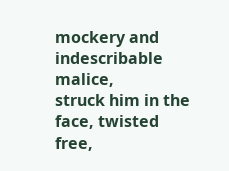mockery and indescribable malice,
struck him in the face, twisted free,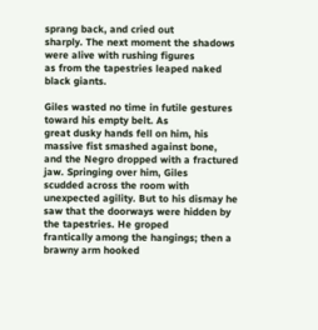sprang back, and cried out
sharply. The next moment the shadows were alive with rushing figures
as from the tapestries leaped naked black giants.

Giles wasted no time in futile gestures toward his empty belt. As
great dusky hands fell on him, his massive fist smashed against bone,
and the Negro dropped with a fractured jaw. Springing over him, Giles
scudded across the room with unexpected agility. But to his dismay he
saw that the doorways were hidden by the tapestries. He groped
frantically among the hangings; then a brawny arm hooked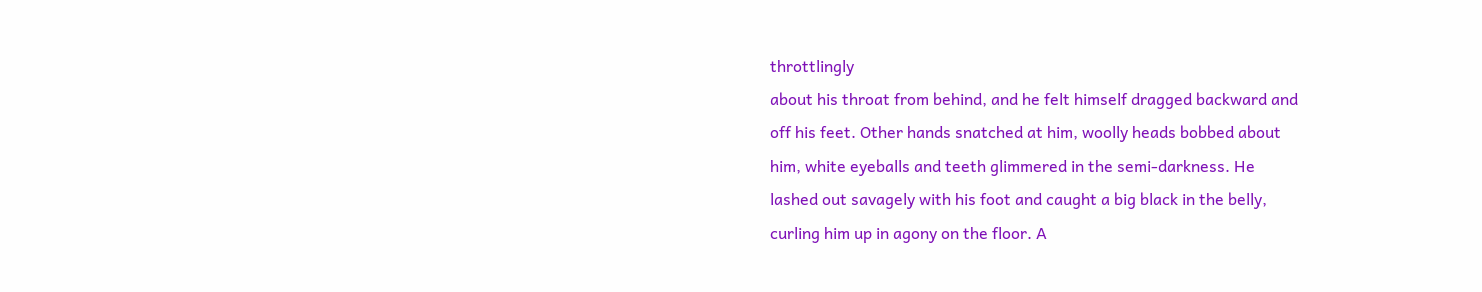throttlingly
about his throat from behind, and he felt himself dragged backward and
off his feet. Other hands snatched at him, woolly heads bobbed about
him, white eyeballs and teeth glimmered in the semi-darkness. He
lashed out savagely with his foot and caught a big black in the belly,
curling him up in agony on the floor. A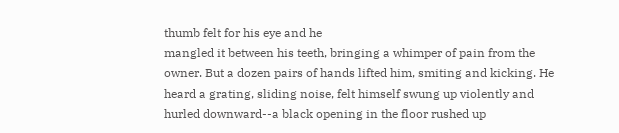thumb felt for his eye and he
mangled it between his teeth, bringing a whimper of pain from the
owner. But a dozen pairs of hands lifted him, smiting and kicking. He
heard a grating, sliding noise, felt himself swung up violently and
hurled downward--a black opening in the floor rushed up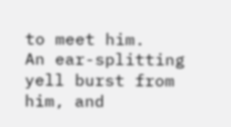to meet him.
An ear-splitting yell burst from him, and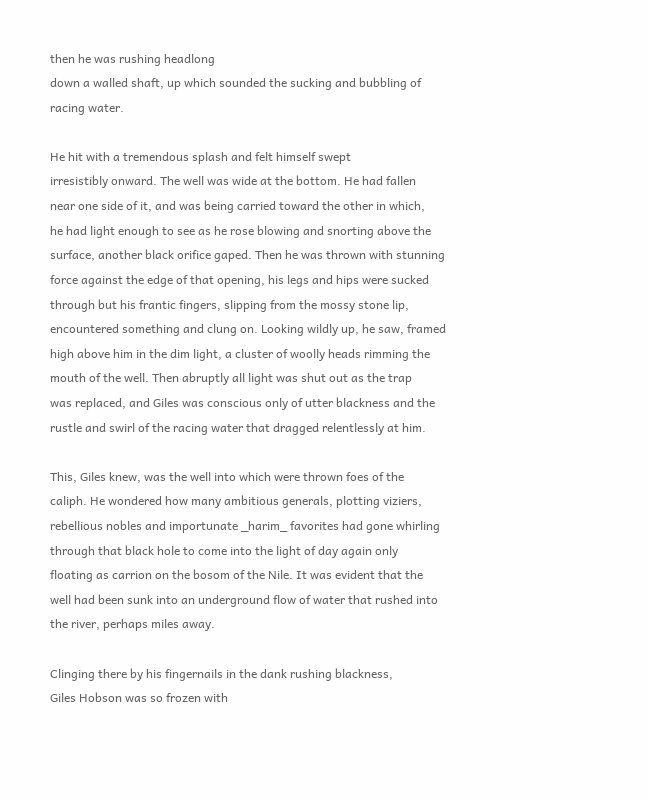then he was rushing headlong
down a walled shaft, up which sounded the sucking and bubbling of
racing water.

He hit with a tremendous splash and felt himself swept
irresistibly onward. The well was wide at the bottom. He had fallen
near one side of it, and was being carried toward the other in which,
he had light enough to see as he rose blowing and snorting above the
surface, another black orifice gaped. Then he was thrown with stunning
force against the edge of that opening, his legs and hips were sucked
through but his frantic fingers, slipping from the mossy stone lip,
encountered something and clung on. Looking wildly up, he saw, framed
high above him in the dim light, a cluster of woolly heads rimming the
mouth of the well. Then abruptly all light was shut out as the trap
was replaced, and Giles was conscious only of utter blackness and the
rustle and swirl of the racing water that dragged relentlessly at him.

This, Giles knew, was the well into which were thrown foes of the
caliph. He wondered how many ambitious generals, plotting viziers,
rebellious nobles and importunate _harim_ favorites had gone whirling
through that black hole to come into the light of day again only
floating as carrion on the bosom of the Nile. It was evident that the
well had been sunk into an underground flow of water that rushed into
the river, perhaps miles away.

Clinging there by his fingernails in the dank rushing blackness,
Giles Hobson was so frozen with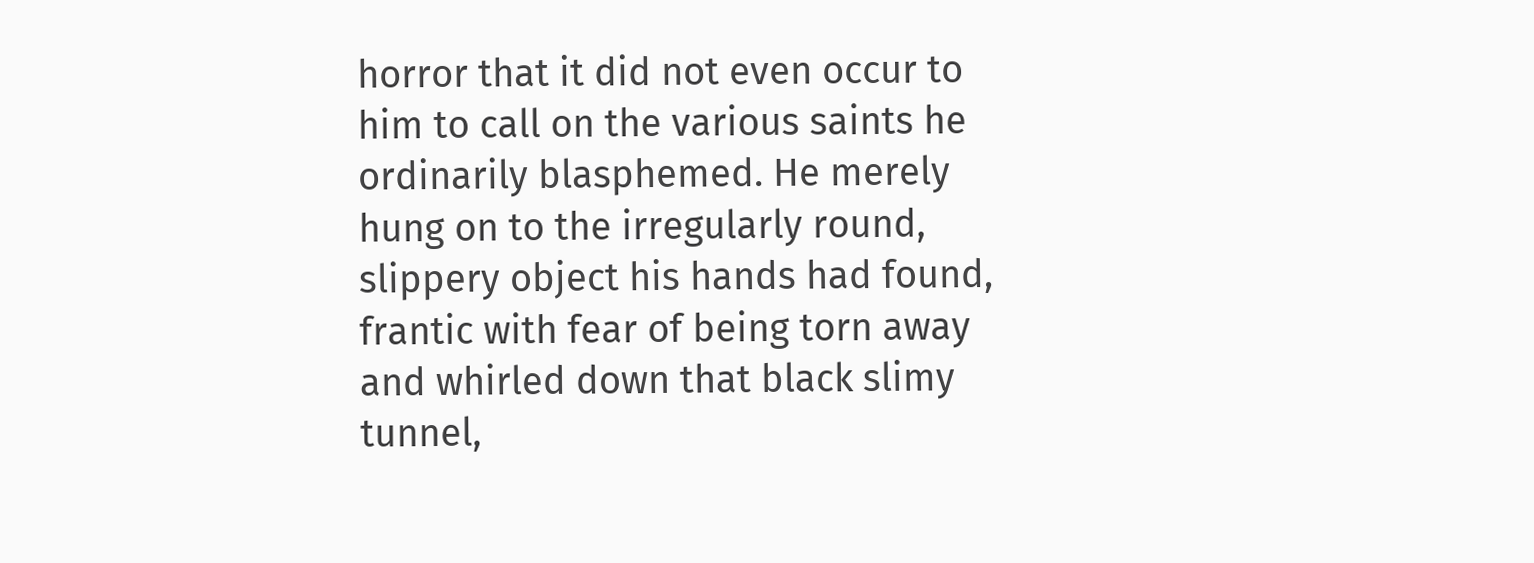horror that it did not even occur to
him to call on the various saints he ordinarily blasphemed. He merely
hung on to the irregularly round, slippery object his hands had found,
frantic with fear of being torn away and whirled down that black slimy
tunnel,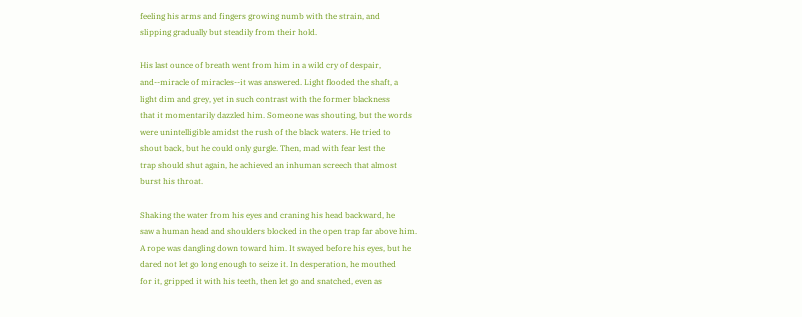feeling his arms and fingers growing numb with the strain, and
slipping gradually but steadily from their hold.

His last ounce of breath went from him in a wild cry of despair,
and--miracle of miracles--it was answered. Light flooded the shaft, a
light dim and grey, yet in such contrast with the former blackness
that it momentarily dazzled him. Someone was shouting, but the words
were unintelligible amidst the rush of the black waters. He tried to
shout back, but he could only gurgle. Then, mad with fear lest the
trap should shut again, he achieved an inhuman screech that almost
burst his throat.

Shaking the water from his eyes and craning his head backward, he
saw a human head and shoulders blocked in the open trap far above him.
A rope was dangling down toward him. It swayed before his eyes, but he
dared not let go long enough to seize it. In desperation, he mouthed
for it, gripped it with his teeth, then let go and snatched, even as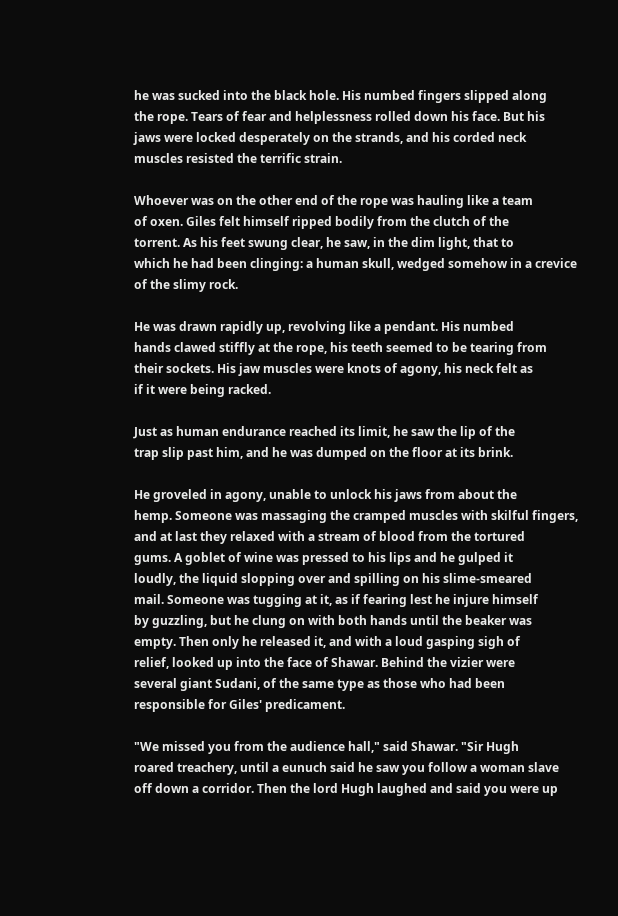he was sucked into the black hole. His numbed fingers slipped along
the rope. Tears of fear and helplessness rolled down his face. But his
jaws were locked desperately on the strands, and his corded neck
muscles resisted the terrific strain.

Whoever was on the other end of the rope was hauling like a team
of oxen. Giles felt himself ripped bodily from the clutch of the
torrent. As his feet swung clear, he saw, in the dim light, that to
which he had been clinging: a human skull, wedged somehow in a crevice
of the slimy rock.

He was drawn rapidly up, revolving like a pendant. His numbed
hands clawed stiffly at the rope, his teeth seemed to be tearing from
their sockets. His jaw muscles were knots of agony, his neck felt as
if it were being racked.

Just as human endurance reached its limit, he saw the lip of the
trap slip past him, and he was dumped on the floor at its brink.

He groveled in agony, unable to unlock his jaws from about the
hemp. Someone was massaging the cramped muscles with skilful fingers,
and at last they relaxed with a stream of blood from the tortured
gums. A goblet of wine was pressed to his lips and he gulped it
loudly, the liquid slopping over and spilling on his slime-smeared
mail. Someone was tugging at it, as if fearing lest he injure himself
by guzzling, but he clung on with both hands until the beaker was
empty. Then only he released it, and with a loud gasping sigh of
relief, looked up into the face of Shawar. Behind the vizier were
several giant Sudani, of the same type as those who had been
responsible for Giles' predicament.

"We missed you from the audience hall," said Shawar. "Sir Hugh
roared treachery, until a eunuch said he saw you follow a woman slave
off down a corridor. Then the lord Hugh laughed and said you were up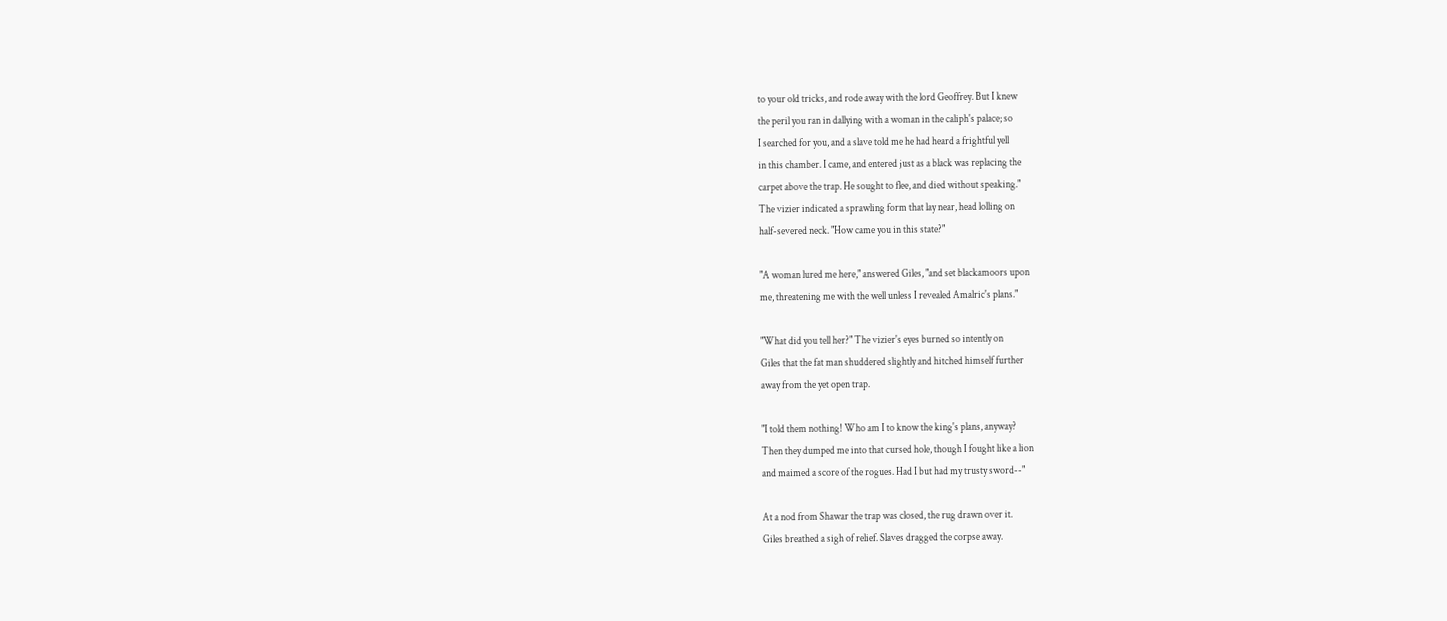to your old tricks, and rode away with the lord Geoffrey. But I knew
the peril you ran in dallying with a woman in the caliph's palace; so
I searched for you, and a slave told me he had heard a frightful yell
in this chamber. I came, and entered just as a black was replacing the
carpet above the trap. He sought to flee, and died without speaking."
The vizier indicated a sprawling form that lay near, head lolling on
half-severed neck. "How came you in this state?"

"A woman lured me here," answered Giles, "and set blackamoors upon
me, threatening me with the well unless I revealed Amalric's plans."

"What did you tell her?" The vizier's eyes burned so intently on
Giles that the fat man shuddered slightly and hitched himself further
away from the yet open trap.

"I told them nothing! Who am I to know the king's plans, anyway?
Then they dumped me into that cursed hole, though I fought like a lion
and maimed a score of the rogues. Had I but had my trusty sword--"

At a nod from Shawar the trap was closed, the rug drawn over it.
Giles breathed a sigh of relief. Slaves dragged the corpse away.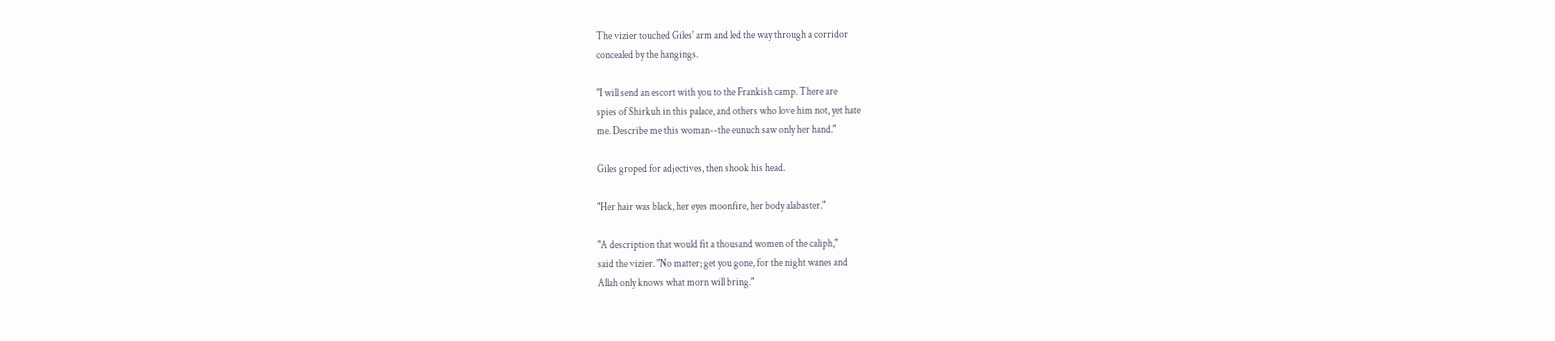The vizier touched Giles' arm and led the way through a corridor
concealed by the hangings.

"I will send an escort with you to the Frankish camp. There are
spies of Shirkuh in this palace, and others who love him not, yet hate
me. Describe me this woman--the eunuch saw only her hand."

Giles groped for adjectives, then shook his head.

"Her hair was black, her eyes moonfire, her body alabaster."

"A description that would fit a thousand women of the caliph,"
said the vizier. "No matter; get you gone, for the night wanes and
Allah only knows what morn will bring."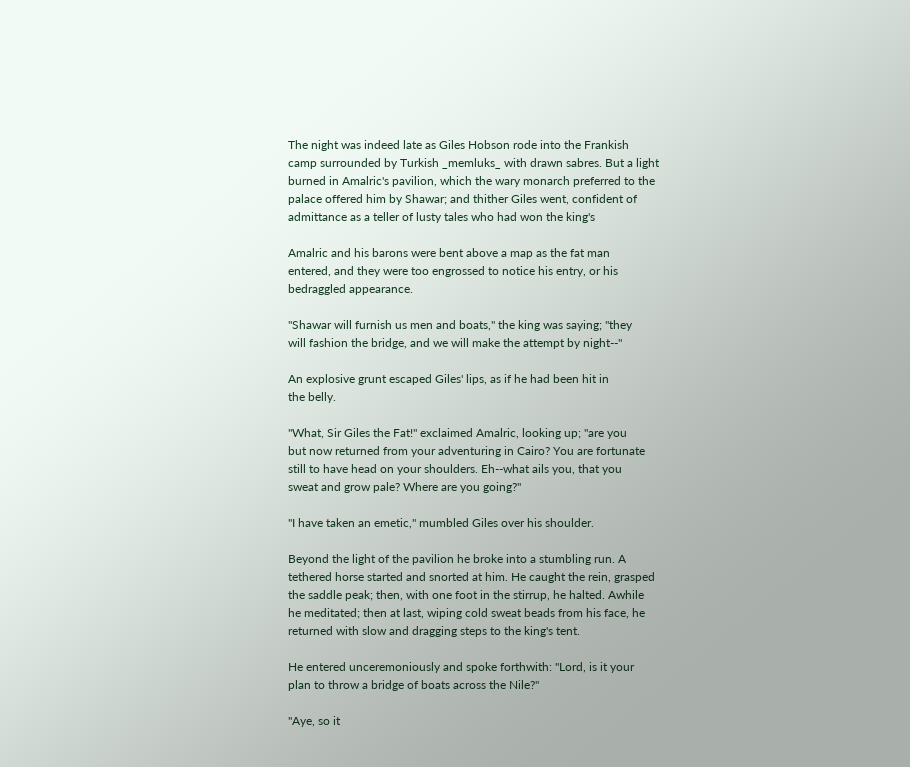The night was indeed late as Giles Hobson rode into the Frankish
camp surrounded by Turkish _memluks_ with drawn sabres. But a light
burned in Amalric's pavilion, which the wary monarch preferred to the
palace offered him by Shawar; and thither Giles went, confident of
admittance as a teller of lusty tales who had won the king's

Amalric and his barons were bent above a map as the fat man
entered, and they were too engrossed to notice his entry, or his
bedraggled appearance.

"Shawar will furnish us men and boats," the king was saying; "they
will fashion the bridge, and we will make the attempt by night--"

An explosive grunt escaped Giles' lips, as if he had been hit in
the belly.

"What, Sir Giles the Fat!" exclaimed Amalric, looking up; "are you
but now returned from your adventuring in Cairo? You are fortunate
still to have head on your shoulders. Eh--what ails you, that you
sweat and grow pale? Where are you going?"

"I have taken an emetic," mumbled Giles over his shoulder.

Beyond the light of the pavilion he broke into a stumbling run. A
tethered horse started and snorted at him. He caught the rein, grasped
the saddle peak; then, with one foot in the stirrup, he halted. Awhile
he meditated; then at last, wiping cold sweat beads from his face, he
returned with slow and dragging steps to the king's tent.

He entered unceremoniously and spoke forthwith: "Lord, is it your
plan to throw a bridge of boats across the Nile?"

"Aye, so it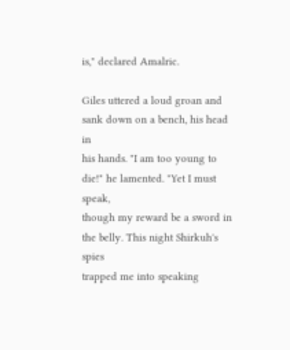is," declared Amalric.

Giles uttered a loud groan and sank down on a bench, his head in
his hands. "I am too young to die!" he lamented. "Yet I must speak,
though my reward be a sword in the belly. This night Shirkuh's spies
trapped me into speaking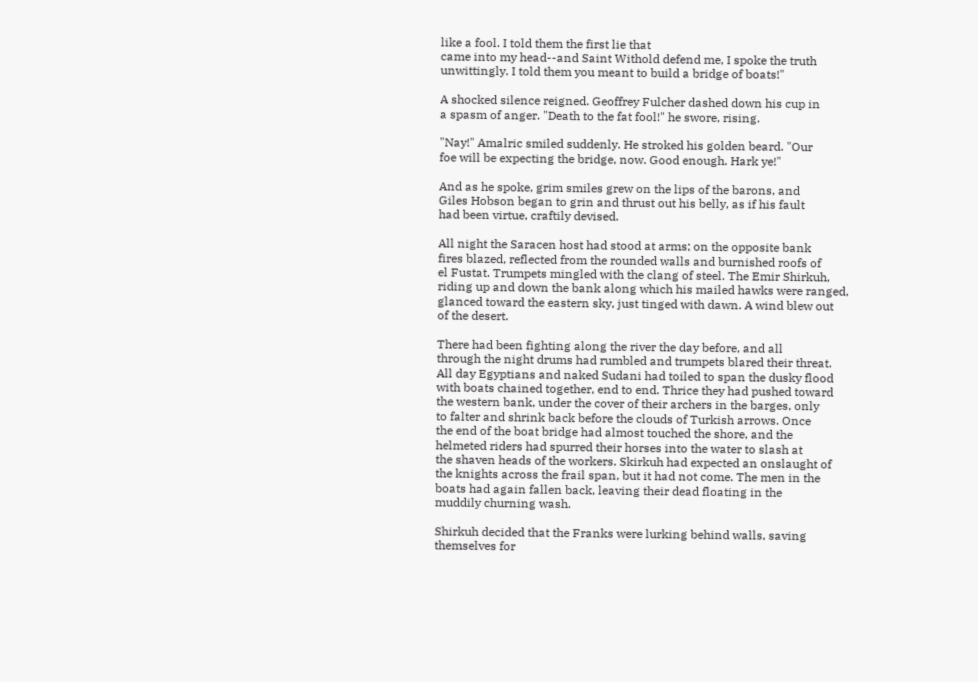like a fool. I told them the first lie that
came into my head--and Saint Withold defend me, I spoke the truth
unwittingly. I told them you meant to build a bridge of boats!"

A shocked silence reigned. Geoffrey Fulcher dashed down his cup in
a spasm of anger. "Death to the fat fool!" he swore, rising.

"Nay!" Amalric smiled suddenly. He stroked his golden beard. "Our
foe will be expecting the bridge, now. Good enough. Hark ye!"

And as he spoke, grim smiles grew on the lips of the barons, and
Giles Hobson began to grin and thrust out his belly, as if his fault
had been virtue, craftily devised.

All night the Saracen host had stood at arms; on the opposite bank
fires blazed, reflected from the rounded walls and burnished roofs of
el Fustat. Trumpets mingled with the clang of steel. The Emir Shirkuh,
riding up and down the bank along which his mailed hawks were ranged,
glanced toward the eastern sky, just tinged with dawn. A wind blew out
of the desert.

There had been fighting along the river the day before, and all
through the night drums had rumbled and trumpets blared their threat.
All day Egyptians and naked Sudani had toiled to span the dusky flood
with boats chained together, end to end. Thrice they had pushed toward
the western bank, under the cover of their archers in the barges, only
to falter and shrink back before the clouds of Turkish arrows. Once
the end of the boat bridge had almost touched the shore, and the
helmeted riders had spurred their horses into the water to slash at
the shaven heads of the workers. Skirkuh had expected an onslaught of
the knights across the frail span, but it had not come. The men in the
boats had again fallen back, leaving their dead floating in the
muddily churning wash.

Shirkuh decided that the Franks were lurking behind walls, saving
themselves for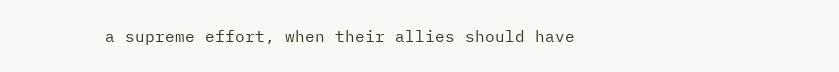a supreme effort, when their allies should have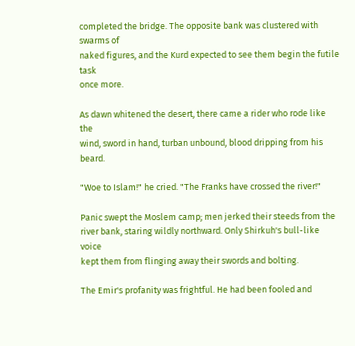completed the bridge. The opposite bank was clustered with swarms of
naked figures, and the Kurd expected to see them begin the futile task
once more.

As dawn whitened the desert, there came a rider who rode like the
wind, sword in hand, turban unbound, blood dripping from his beard.

"Woe to Islam!" he cried. "The Franks have crossed the river!"

Panic swept the Moslem camp; men jerked their steeds from the
river bank, staring wildly northward. Only Shirkuh's bull-like voice
kept them from flinging away their swords and bolting.

The Emir's profanity was frightful. He had been fooled and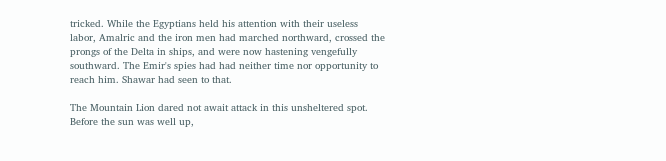tricked. While the Egyptians held his attention with their useless
labor, Amalric and the iron men had marched northward, crossed the
prongs of the Delta in ships, and were now hastening vengefully
southward. The Emir's spies had had neither time nor opportunity to
reach him. Shawar had seen to that.

The Mountain Lion dared not await attack in this unsheltered spot.
Before the sun was well up,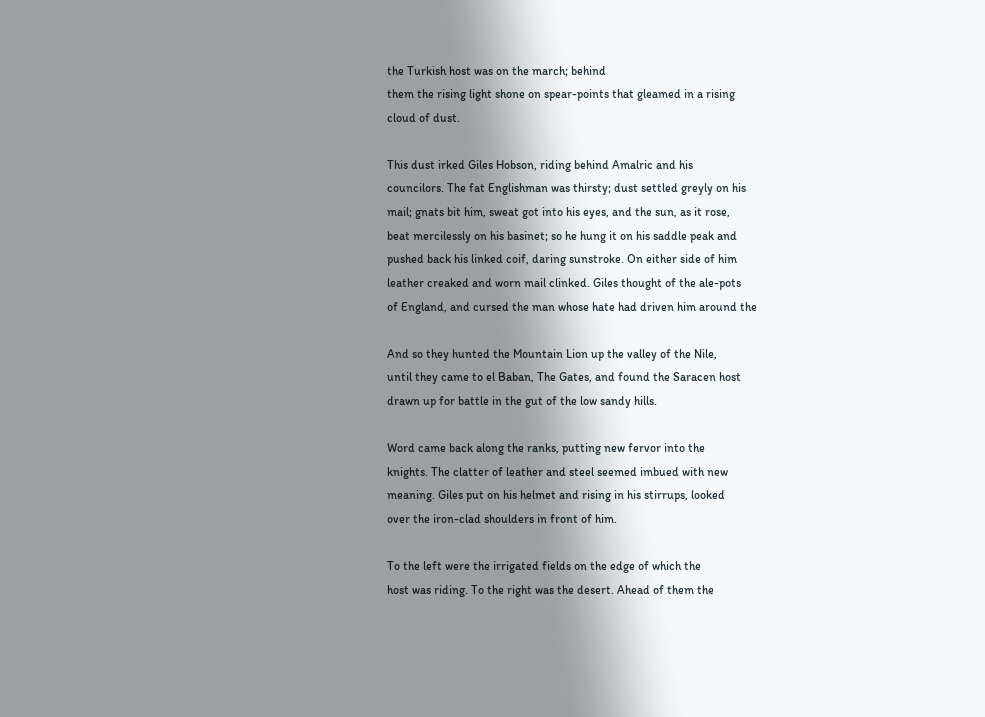the Turkish host was on the march; behind
them the rising light shone on spear-points that gleamed in a rising
cloud of dust.

This dust irked Giles Hobson, riding behind Amalric and his
councilors. The fat Englishman was thirsty; dust settled greyly on his
mail; gnats bit him, sweat got into his eyes, and the sun, as it rose,
beat mercilessly on his basinet; so he hung it on his saddle peak and
pushed back his linked coif, daring sunstroke. On either side of him
leather creaked and worn mail clinked. Giles thought of the ale-pots
of England, and cursed the man whose hate had driven him around the

And so they hunted the Mountain Lion up the valley of the Nile,
until they came to el Baban, The Gates, and found the Saracen host
drawn up for battle in the gut of the low sandy hills.

Word came back along the ranks, putting new fervor into the
knights. The clatter of leather and steel seemed imbued with new
meaning. Giles put on his helmet and rising in his stirrups, looked
over the iron-clad shoulders in front of him.

To the left were the irrigated fields on the edge of which the
host was riding. To the right was the desert. Ahead of them the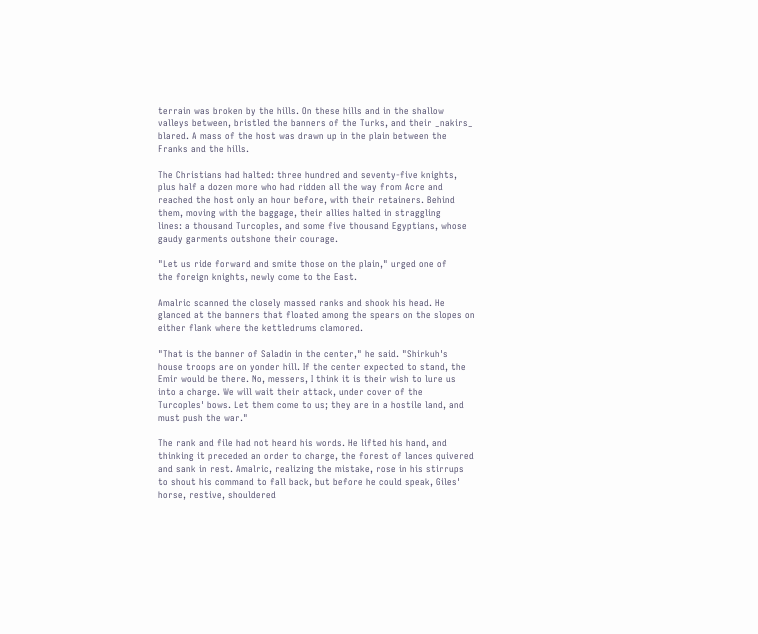terrain was broken by the hills. On these hills and in the shallow
valleys between, bristled the banners of the Turks, and their _nakirs_
blared. A mass of the host was drawn up in the plain between the
Franks and the hills.

The Christians had halted: three hundred and seventy-five knights,
plus half a dozen more who had ridden all the way from Acre and
reached the host only an hour before, with their retainers. Behind
them, moving with the baggage, their allies halted in straggling
lines: a thousand Turcoples, and some five thousand Egyptians, whose
gaudy garments outshone their courage.

"Let us ride forward and smite those on the plain," urged one of
the foreign knights, newly come to the East.

Amalric scanned the closely massed ranks and shook his head. He
glanced at the banners that floated among the spears on the slopes on
either flank where the kettledrums clamored.

"That is the banner of Saladin in the center," he said. "Shirkuh's
house troops are on yonder hill. If the center expected to stand, the
Emir would be there. No, messers, I think it is their wish to lure us
into a charge. We will wait their attack, under cover of the
Turcoples' bows. Let them come to us; they are in a hostile land, and
must push the war."

The rank and file had not heard his words. He lifted his hand, and
thinking it preceded an order to charge, the forest of lances quivered
and sank in rest. Amalric, realizing the mistake, rose in his stirrups
to shout his command to fall back, but before he could speak, Giles'
horse, restive, shouldered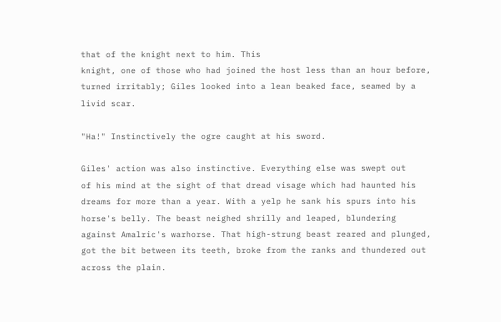that of the knight next to him. This
knight, one of those who had joined the host less than an hour before,
turned irritably; Giles looked into a lean beaked face, seamed by a
livid scar.

"Ha!" Instinctively the ogre caught at his sword.

Giles' action was also instinctive. Everything else was swept out
of his mind at the sight of that dread visage which had haunted his
dreams for more than a year. With a yelp he sank his spurs into his
horse's belly. The beast neighed shrilly and leaped, blundering
against Amalric's warhorse. That high-strung beast reared and plunged,
got the bit between its teeth, broke from the ranks and thundered out
across the plain.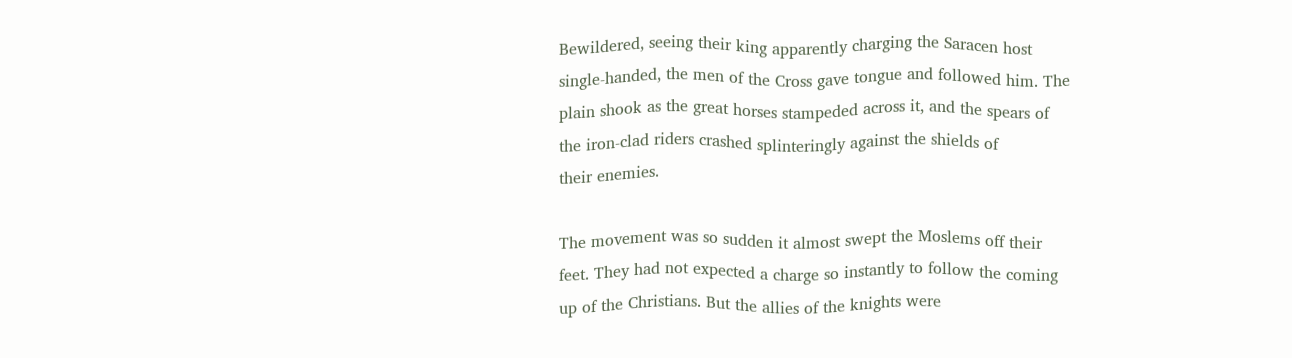Bewildered, seeing their king apparently charging the Saracen host
single-handed, the men of the Cross gave tongue and followed him. The
plain shook as the great horses stampeded across it, and the spears of
the iron-clad riders crashed splinteringly against the shields of
their enemies.

The movement was so sudden it almost swept the Moslems off their
feet. They had not expected a charge so instantly to follow the coming
up of the Christians. But the allies of the knights were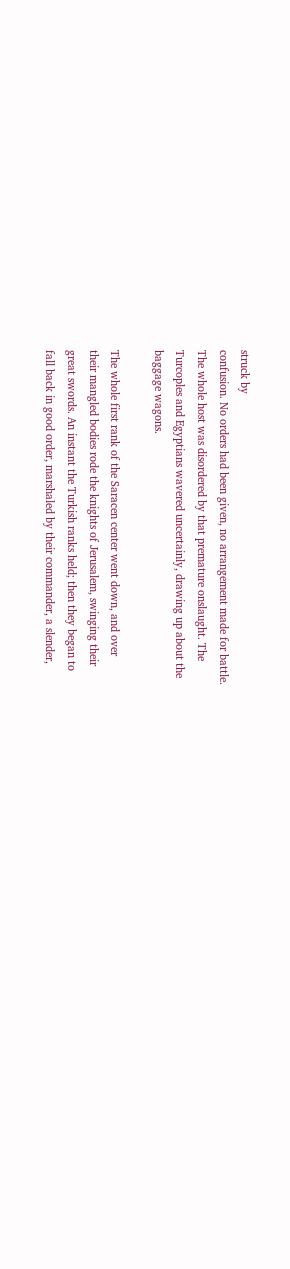struck by
confusion. No orders had been given, no arrangement made for battle.
The whole host was disordered by that premature onslaught. The
Turcoples and Egyptians wavered uncertainly, drawing up about the
baggage wagons.

The whole first rank of the Saracen center went down, and over
their mangled bodies rode the knights of Jerusalem, swinging their
great swords. An instant the Turkish ranks held; then they began to
fall back in good order, marshaled by their commander, a slender,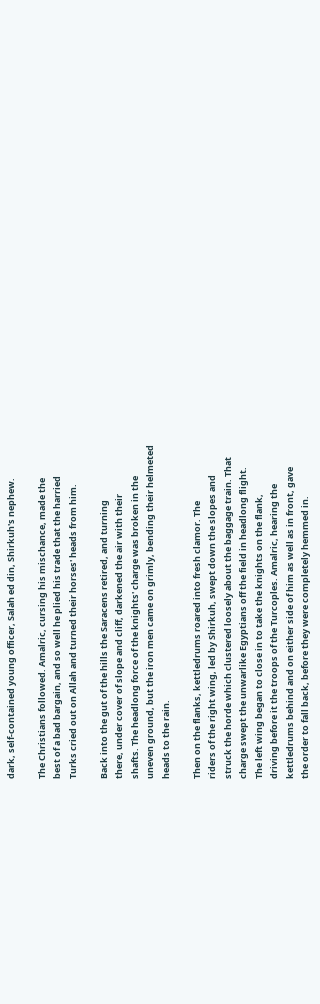dark, self-contained young officer, Salah ed din, Shirkuh's nephew.

The Christians followed. Amalric, cursing his mischance, made the
best of a bad bargain, and so well he plied his trade that the harried
Turks cried out on Allah and turned their horses' heads from him.

Back into the gut of the hills the Saracens retired, and turning
there, under cover of slope and cliff, darkened the air with their
shafts. The headlong force of the knights' charge was broken in the
uneven ground, but the iron men came on grimly, bending their helmeted
heads to the rain.

Then on the flanks, kettledrums roared into fresh clamor. The
riders of the right wing, led by Shirkuh, swept down the slopes and
struck the horde which clustered loosely about the baggage train. That
charge swept the unwarlike Egyptians off the field in headlong flight.
The left wing began to close in to take the knights on the flank,
driving before it the troops of the Turcoples. Amalric, hearing the
kettledrums behind and on either side of him as well as in front, gave
the order to fall back, before they were completely hemmed in.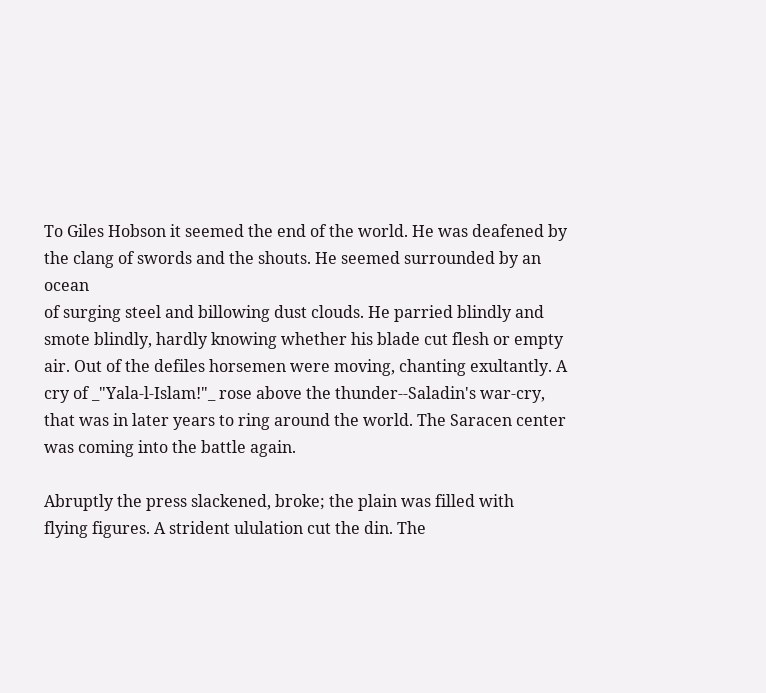To Giles Hobson it seemed the end of the world. He was deafened by
the clang of swords and the shouts. He seemed surrounded by an ocean
of surging steel and billowing dust clouds. He parried blindly and
smote blindly, hardly knowing whether his blade cut flesh or empty
air. Out of the defiles horsemen were moving, chanting exultantly. A
cry of _"Yala-l-Islam!"_ rose above the thunder--Saladin's war-cry,
that was in later years to ring around the world. The Saracen center
was coming into the battle again.

Abruptly the press slackened, broke; the plain was filled with
flying figures. A strident ululation cut the din. The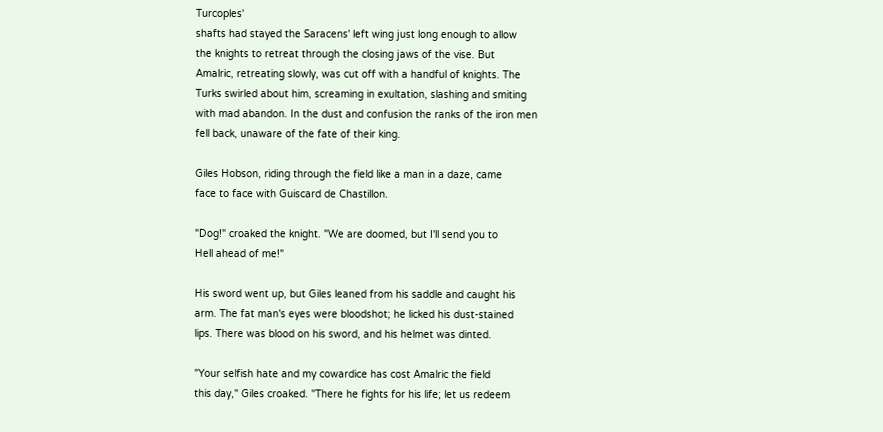Turcoples'
shafts had stayed the Saracens' left wing just long enough to allow
the knights to retreat through the closing jaws of the vise. But
Amalric, retreating slowly, was cut off with a handful of knights. The
Turks swirled about him, screaming in exultation, slashing and smiting
with mad abandon. In the dust and confusion the ranks of the iron men
fell back, unaware of the fate of their king.

Giles Hobson, riding through the field like a man in a daze, came
face to face with Guiscard de Chastillon.

"Dog!" croaked the knight. "We are doomed, but I'll send you to
Hell ahead of me!"

His sword went up, but Giles leaned from his saddle and caught his
arm. The fat man's eyes were bloodshot; he licked his dust-stained
lips. There was blood on his sword, and his helmet was dinted.

"Your selfish hate and my cowardice has cost Amalric the field
this day," Giles croaked. "There he fights for his life; let us redeem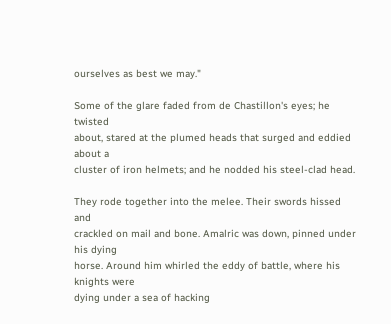ourselves as best we may."

Some of the glare faded from de Chastillon's eyes; he twisted
about, stared at the plumed heads that surged and eddied about a
cluster of iron helmets; and he nodded his steel-clad head.

They rode together into the melee. Their swords hissed and
crackled on mail and bone. Amalric was down, pinned under his dying
horse. Around him whirled the eddy of battle, where his knights were
dying under a sea of hacking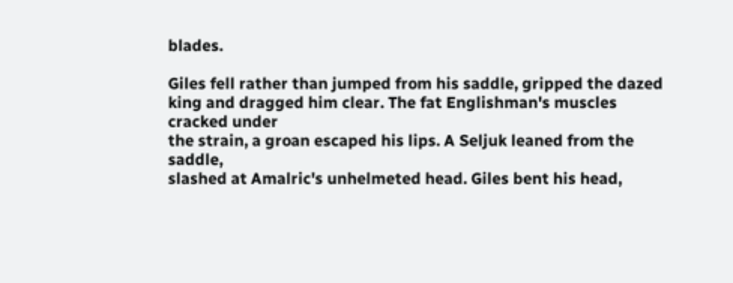blades.

Giles fell rather than jumped from his saddle, gripped the dazed
king and dragged him clear. The fat Englishman's muscles cracked under
the strain, a groan escaped his lips. A Seljuk leaned from the saddle,
slashed at Amalric's unhelmeted head. Giles bent his head,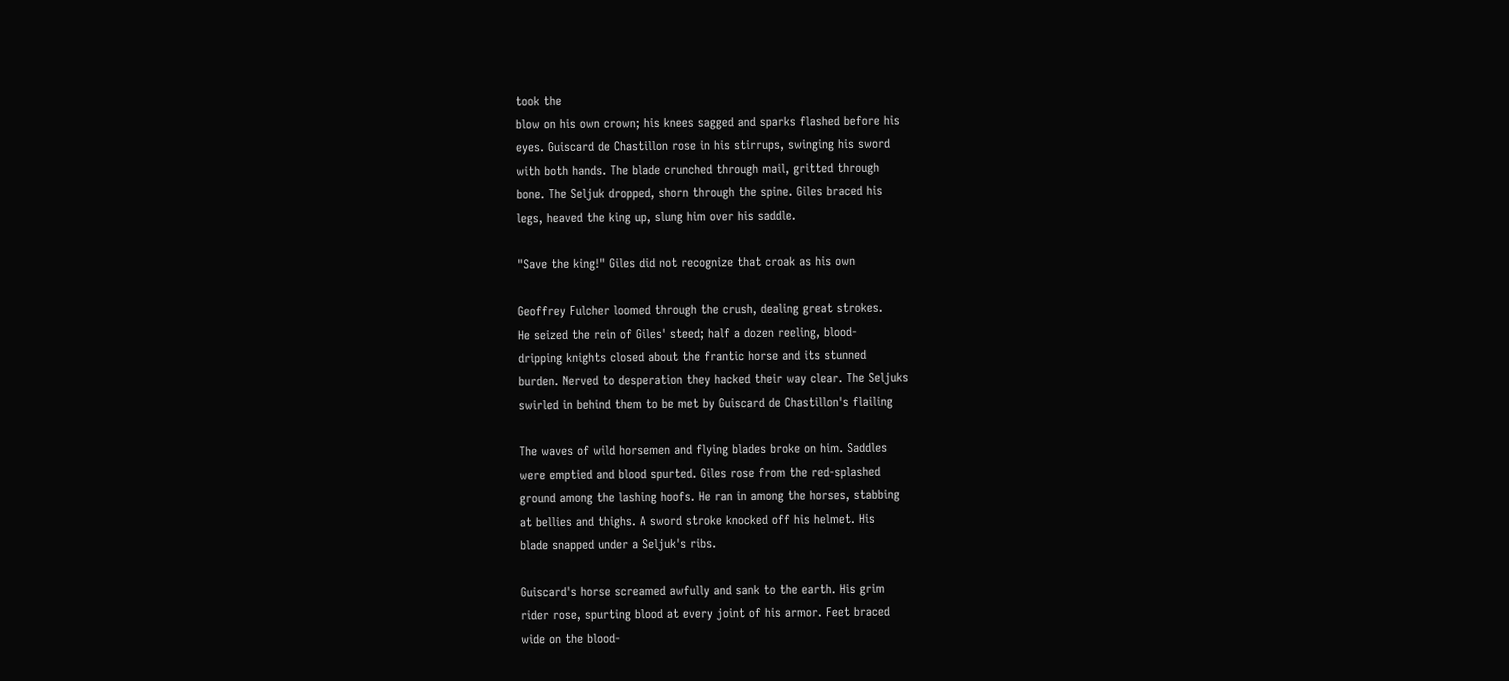took the
blow on his own crown; his knees sagged and sparks flashed before his
eyes. Guiscard de Chastillon rose in his stirrups, swinging his sword
with both hands. The blade crunched through mail, gritted through
bone. The Seljuk dropped, shorn through the spine. Giles braced his
legs, heaved the king up, slung him over his saddle.

"Save the king!" Giles did not recognize that croak as his own

Geoffrey Fulcher loomed through the crush, dealing great strokes.
He seized the rein of Giles' steed; half a dozen reeling, blood-
dripping knights closed about the frantic horse and its stunned
burden. Nerved to desperation they hacked their way clear. The Seljuks
swirled in behind them to be met by Guiscard de Chastillon's flailing

The waves of wild horsemen and flying blades broke on him. Saddles
were emptied and blood spurted. Giles rose from the red-splashed
ground among the lashing hoofs. He ran in among the horses, stabbing
at bellies and thighs. A sword stroke knocked off his helmet. His
blade snapped under a Seljuk's ribs.

Guiscard's horse screamed awfully and sank to the earth. His grim
rider rose, spurting blood at every joint of his armor. Feet braced
wide on the blood-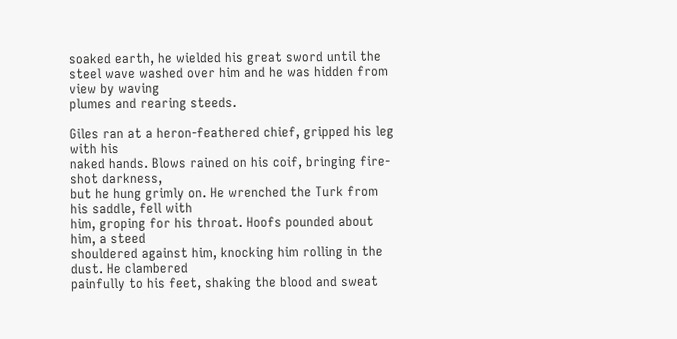soaked earth, he wielded his great sword until the
steel wave washed over him and he was hidden from view by waving
plumes and rearing steeds.

Giles ran at a heron-feathered chief, gripped his leg with his
naked hands. Blows rained on his coif, bringing fire-shot darkness,
but he hung grimly on. He wrenched the Turk from his saddle, fell with
him, groping for his throat. Hoofs pounded about him, a steed
shouldered against him, knocking him rolling in the dust. He clambered
painfully to his feet, shaking the blood and sweat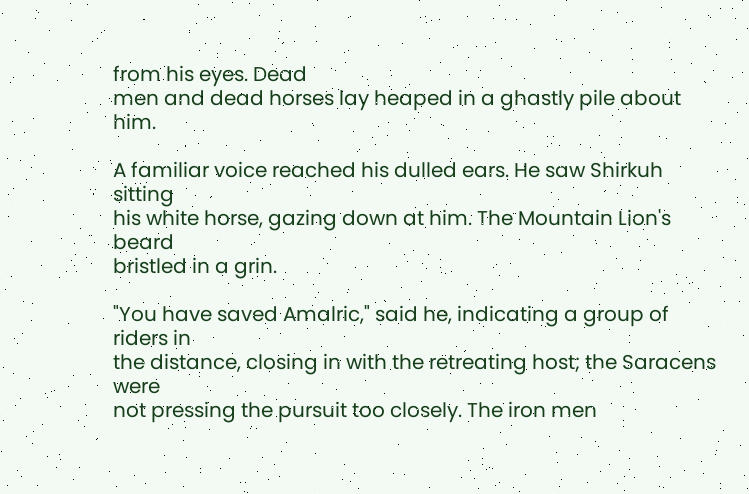from his eyes. Dead
men and dead horses lay heaped in a ghastly pile about him.

A familiar voice reached his dulled ears. He saw Shirkuh sitting
his white horse, gazing down at him. The Mountain Lion's beard
bristled in a grin.

"You have saved Amalric," said he, indicating a group of riders in
the distance, closing in with the retreating host; the Saracens were
not pressing the pursuit too closely. The iron men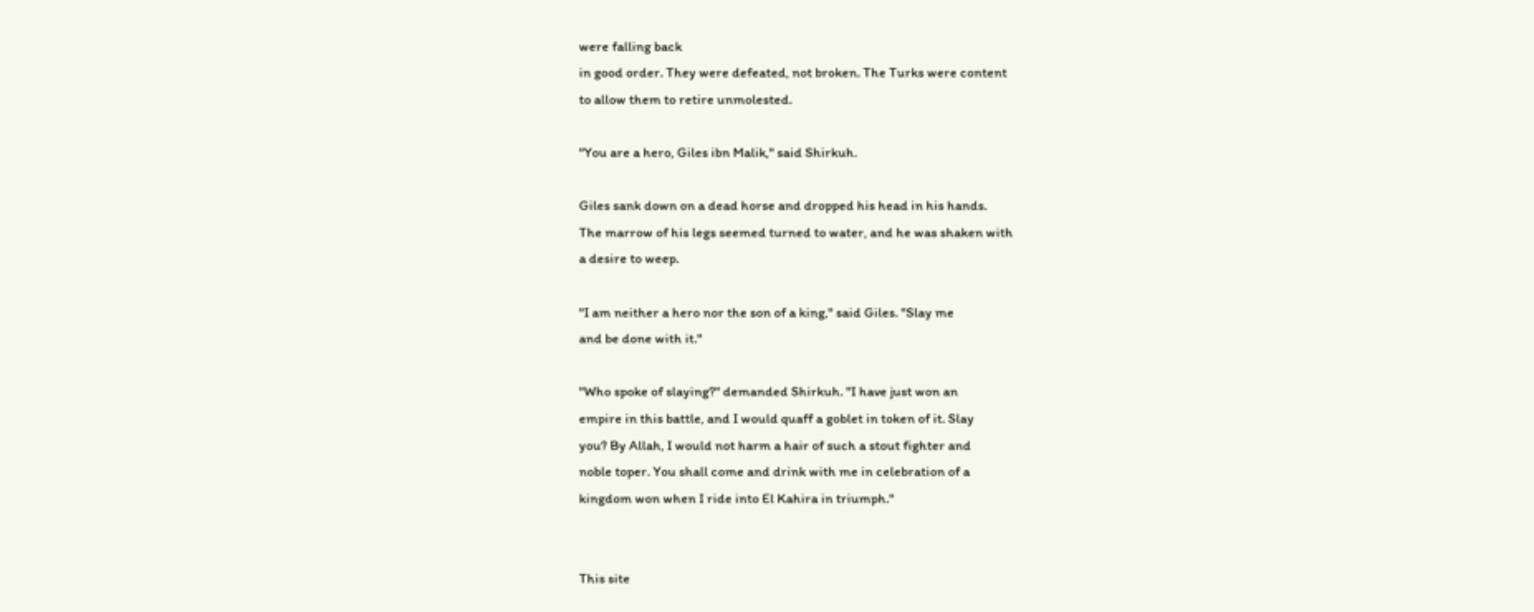were falling back
in good order. They were defeated, not broken. The Turks were content
to allow them to retire unmolested.

"You are a hero, Giles ibn Malik," said Shirkuh.

Giles sank down on a dead horse and dropped his head in his hands.
The marrow of his legs seemed turned to water, and he was shaken with
a desire to weep.

"I am neither a hero nor the son of a king," said Giles. "Slay me
and be done with it."

"Who spoke of slaying?" demanded Shirkuh. "I have just won an
empire in this battle, and I would quaff a goblet in token of it. Slay
you? By Allah, I would not harm a hair of such a stout fighter and
noble toper. You shall come and drink with me in celebration of a
kingdom won when I ride into El Kahira in triumph."


This site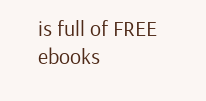is full of FREE ebooks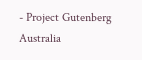- Project Gutenberg Australia